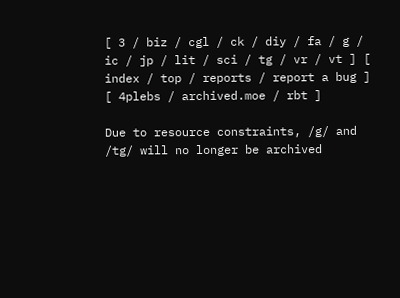[ 3 / biz / cgl / ck / diy / fa / g / ic / jp / lit / sci / tg / vr / vt ] [ index / top / reports / report a bug ] [ 4plebs / archived.moe / rbt ]

Due to resource constraints, /g/ and /tg/ will no longer be archived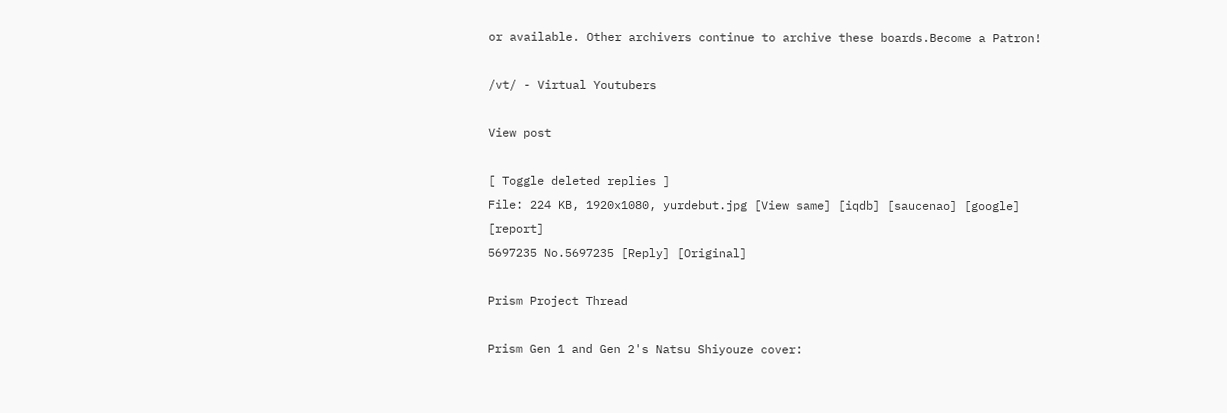or available. Other archivers continue to archive these boards.Become a Patron!

/vt/ - Virtual Youtubers

View post

[ Toggle deleted replies ]
File: 224 KB, 1920x1080, yurdebut.jpg [View same] [iqdb] [saucenao] [google] [report]
5697235 No.5697235 [Reply] [Original]

Prism Project Thread

Prism Gen 1 and Gen 2's Natsu Shiyouze cover: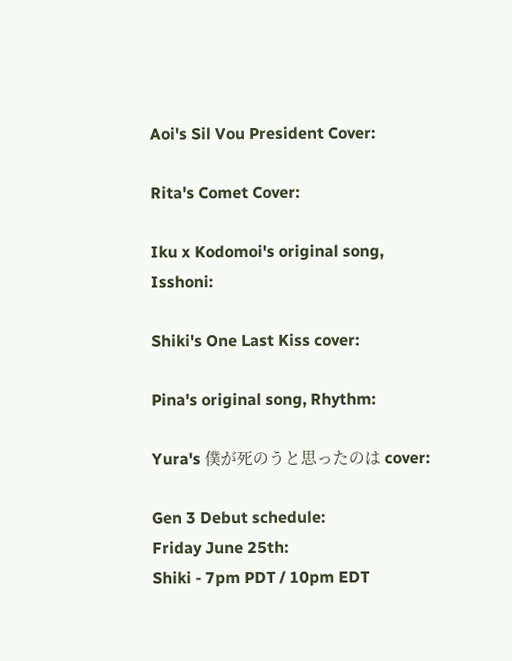Aoi's Sil Vou President Cover:

Rita's Comet Cover:

Iku x Kodomoi's original song, Isshoni:

Shiki's One Last Kiss cover:

Pina's original song, Rhythm:

Yura's 僕が死のうと思ったのは cover:

Gen 3 Debut schedule:
Friday June 25th:
Shiki - 7pm PDT / 10pm EDT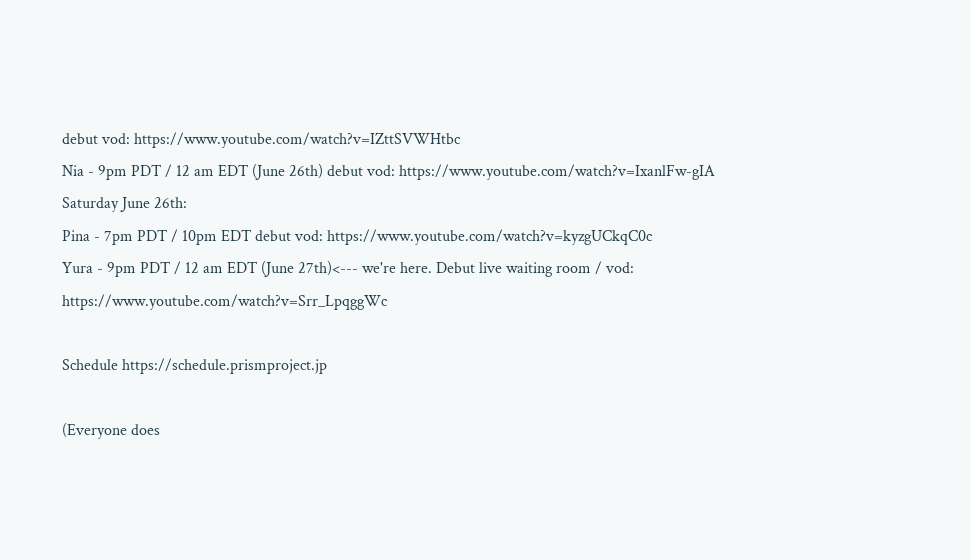debut vod: https://www.youtube.com/watch?v=IZttSVWHtbc
Nia - 9pm PDT / 12 am EDT (June 26th) debut vod: https://www.youtube.com/watch?v=IxanlFw-gIA
Saturday June 26th:
Pina - 7pm PDT / 10pm EDT debut vod: https://www.youtube.com/watch?v=kyzgUCkqC0c
Yura - 9pm PDT / 12 am EDT (June 27th)<--- we're here. Debut live waiting room / vod: https://www.youtube.com/watch?v=Srr_LpqggWc

Schedule https://schedule.prismproject.jp

(Everyone does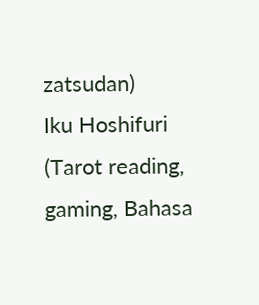zatsudan)
Iku Hoshifuri (Tarot reading, gaming, Bahasa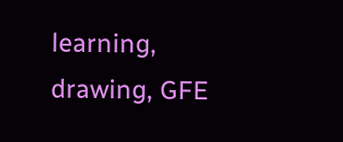learning, drawing, GFE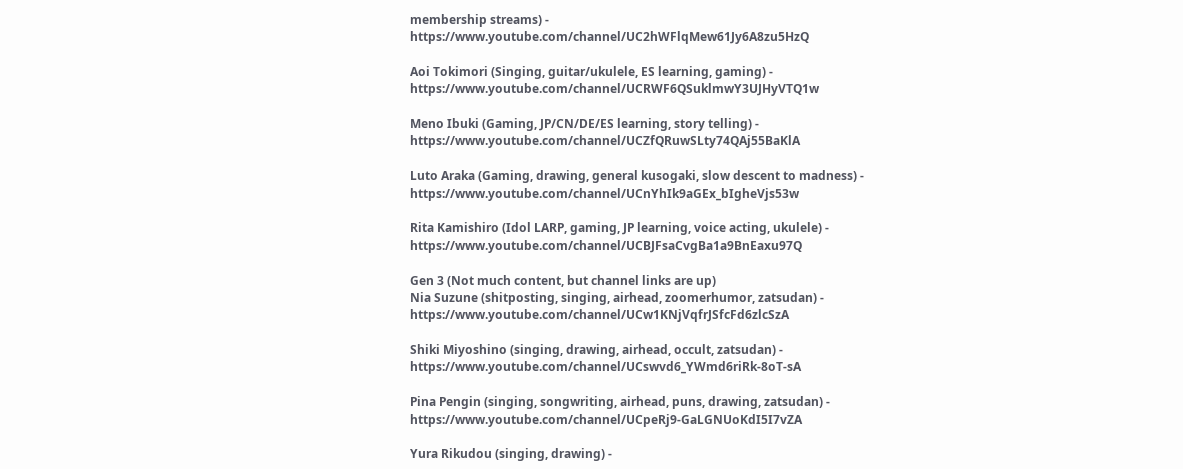membership streams) - https://www.youtube.com/channel/UC2hWFlqMew61Jy6A8zu5HzQ

Aoi Tokimori (Singing, guitar/ukulele, ES learning, gaming) - https://www.youtube.com/channel/UCRWF6QSuklmwY3UJHyVTQ1w

Meno Ibuki (Gaming, JP/CN/DE/ES learning, story telling) - https://www.youtube.com/channel/UCZfQRuwSLty74QAj55BaKlA

Luto Araka (Gaming, drawing, general kusogaki, slow descent to madness) - https://www.youtube.com/channel/UCnYhIk9aGEx_bIgheVjs53w

Rita Kamishiro (Idol LARP, gaming, JP learning, voice acting, ukulele) - https://www.youtube.com/channel/UCBJFsaCvgBa1a9BnEaxu97Q

Gen 3 (Not much content, but channel links are up)
Nia Suzune (shitposting, singing, airhead, zoomerhumor, zatsudan) - https://www.youtube.com/channel/UCw1KNjVqfrJSfcFd6zlcSzA

Shiki Miyoshino (singing, drawing, airhead, occult, zatsudan) - https://www.youtube.com/channel/UCswvd6_YWmd6riRk-8oT-sA

Pina Pengin (singing, songwriting, airhead, puns, drawing, zatsudan) - https://www.youtube.com/channel/UCpeRj9-GaLGNUoKdI5I7vZA

Yura Rikudou (singing, drawing) -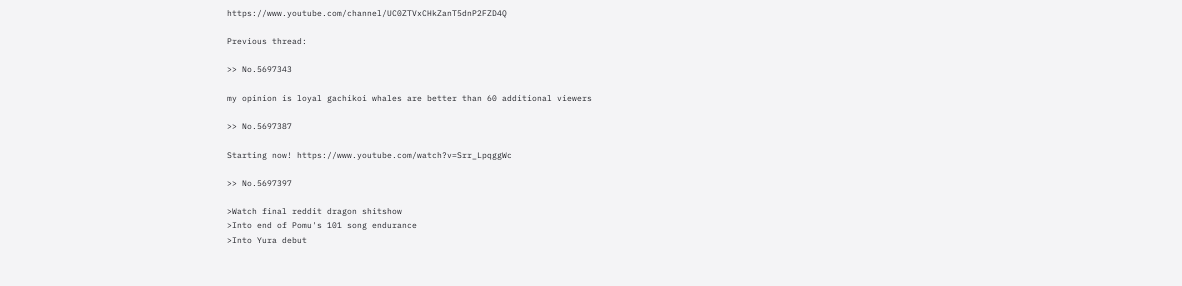https://www.youtube.com/channel/UC0ZTVxCHkZanT5dnP2FZD4Q

Previous thread:

>> No.5697343

my opinion is loyal gachikoi whales are better than 60 additional viewers

>> No.5697387

Starting now! https://www.youtube.com/watch?v=Srr_LpqggWc

>> No.5697397

>Watch final reddit dragon shitshow
>Into end of Pomu's 101 song endurance
>Into Yura debut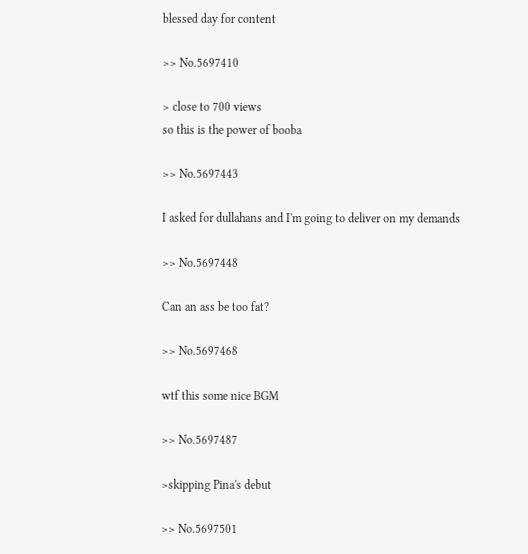blessed day for content

>> No.5697410

> close to 700 views
so this is the power of booba

>> No.5697443

I asked for dullahans and I'm going to deliver on my demands

>> No.5697448

Can an ass be too fat?

>> No.5697468

wtf this some nice BGM

>> No.5697487

>skipping Pina's debut

>> No.5697501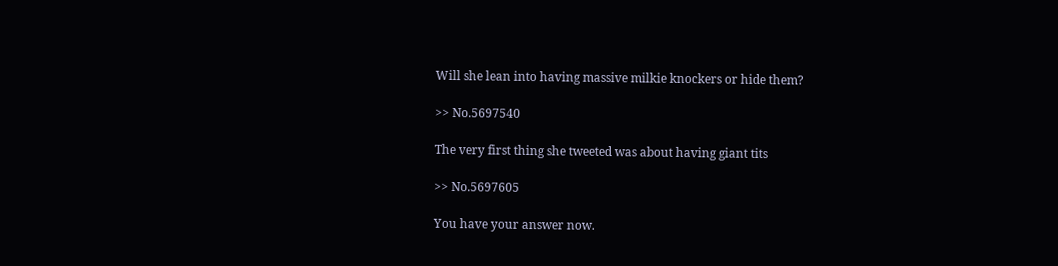Will she lean into having massive milkie knockers or hide them?

>> No.5697540

The very first thing she tweeted was about having giant tits

>> No.5697605

You have your answer now.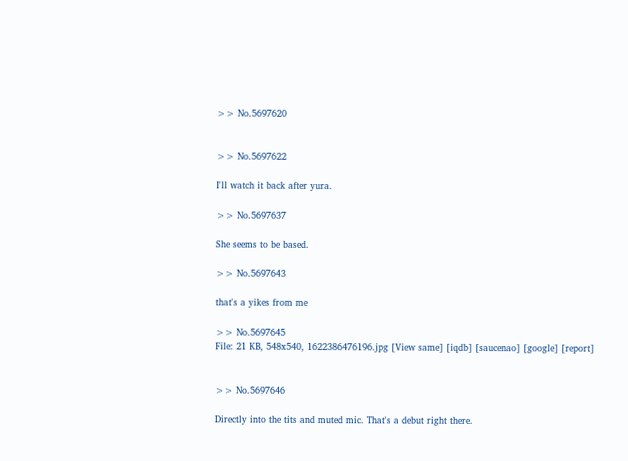>> No.5697620


>> No.5697622

I'll watch it back after yura.

>> No.5697637

She seems to be based.

>> No.5697643

that's a yikes from me

>> No.5697645
File: 21 KB, 548x540, 1622386476196.jpg [View same] [iqdb] [saucenao] [google] [report]


>> No.5697646

Directly into the tits and muted mic. That's a debut right there.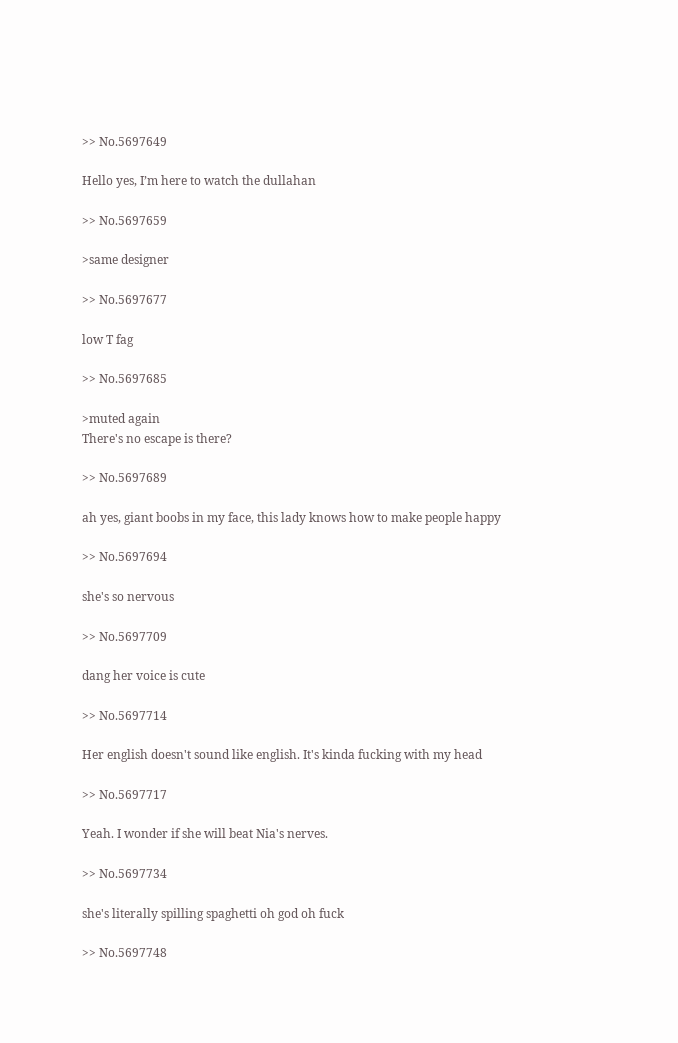>> No.5697649

Hello yes, I’m here to watch the dullahan

>> No.5697659

>same designer

>> No.5697677

low T fag

>> No.5697685

>muted again
There's no escape is there?

>> No.5697689

ah yes, giant boobs in my face, this lady knows how to make people happy

>> No.5697694

she's so nervous

>> No.5697709

dang her voice is cute

>> No.5697714

Her english doesn't sound like english. It's kinda fucking with my head

>> No.5697717

Yeah. I wonder if she will beat Nia's nerves.

>> No.5697734

she's literally spilling spaghetti oh god oh fuck

>> No.5697748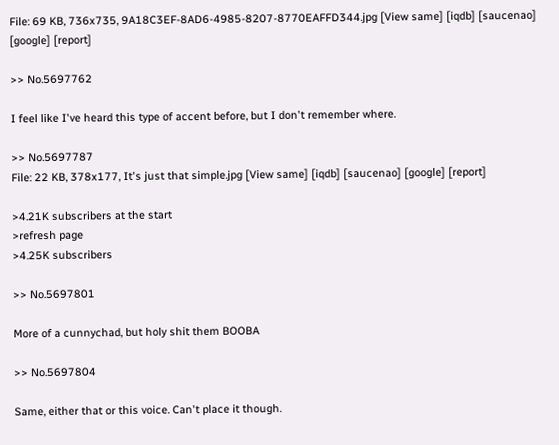File: 69 KB, 736x735, 9A18C3EF-8AD6-4985-8207-8770EAFFD344.jpg [View same] [iqdb] [saucenao] [google] [report]

>> No.5697762

I feel like I've heard this type of accent before, but I don't remember where.

>> No.5697787
File: 22 KB, 378x177, It's just that simple.jpg [View same] [iqdb] [saucenao] [google] [report]

>4.21K subscribers at the start
>refresh page
>4.25K subscribers

>> No.5697801

More of a cunnychad, but holy shit them BOOBA

>> No.5697804

Same, either that or this voice. Can't place it though.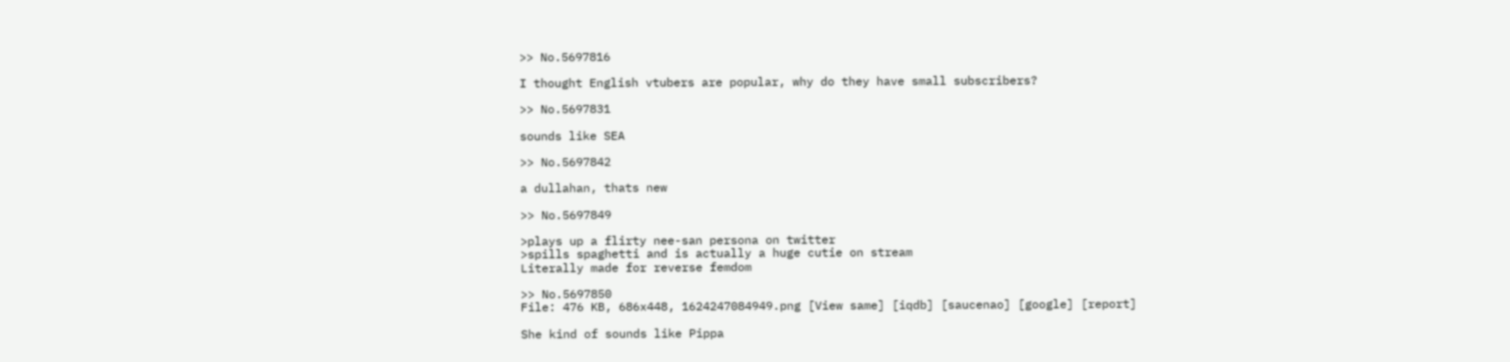>> No.5697816

I thought English vtubers are popular, why do they have small subscribers?

>> No.5697831

sounds like SEA

>> No.5697842

a dullahan, thats new

>> No.5697849

>plays up a flirty nee-san persona on twitter
>spills spaghetti and is actually a huge cutie on stream
Literally made for reverse femdom

>> No.5697850
File: 476 KB, 686x448, 1624247084949.png [View same] [iqdb] [saucenao] [google] [report]

She kind of sounds like Pippa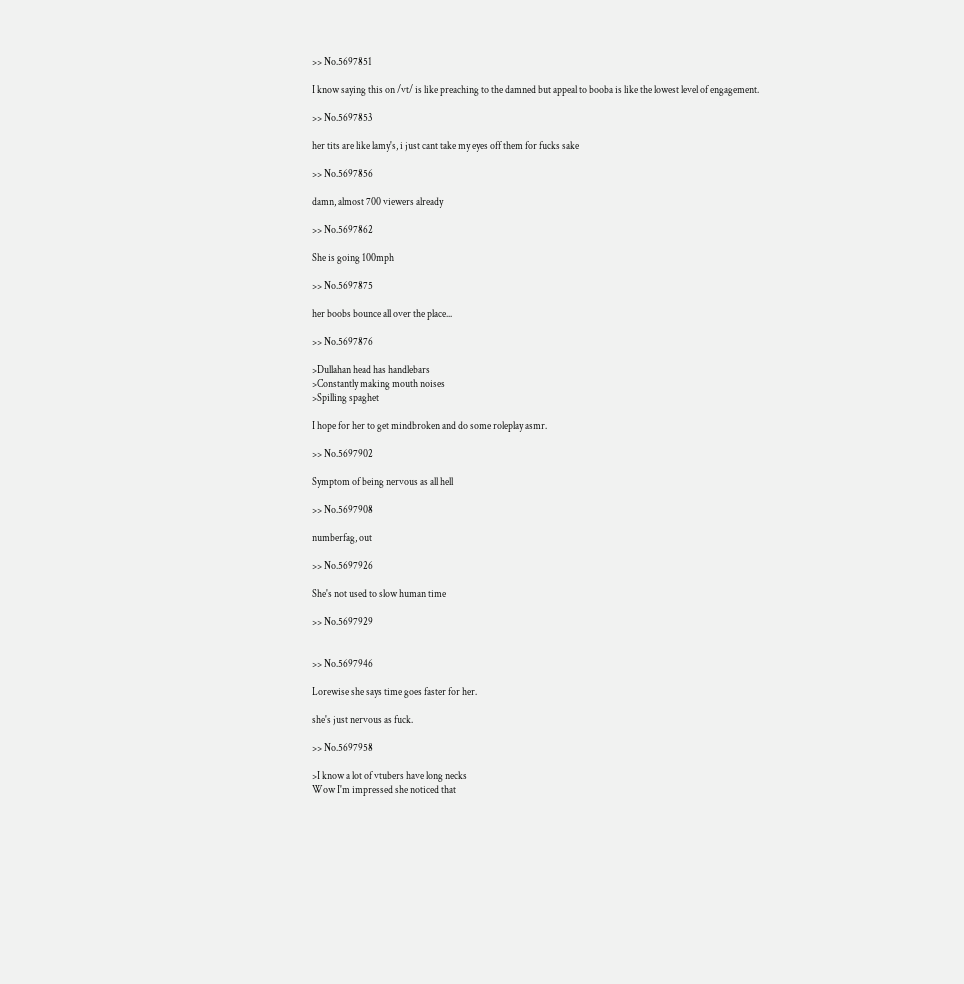>> No.5697851

I know saying this on /vt/ is like preaching to the damned but appeal to booba is like the lowest level of engagement.

>> No.5697853

her tits are like lamy's, i just cant take my eyes off them for fucks sake

>> No.5697856

damn, almost 700 viewers already

>> No.5697862

She is going 100mph

>> No.5697875

her boobs bounce all over the place...

>> No.5697876

>Dullahan head has handlebars
>Constantly making mouth noises
>Spilling spaghet

I hope for her to get mindbroken and do some roleplay asmr.

>> No.5697902

Symptom of being nervous as all hell

>> No.5697908

numberfag, out

>> No.5697926

She's not used to slow human time

>> No.5697929


>> No.5697946

Lorewise she says time goes faster for her.

she's just nervous as fuck.

>> No.5697958

>I know a lot of vtubers have long necks
Wow I'm impressed she noticed that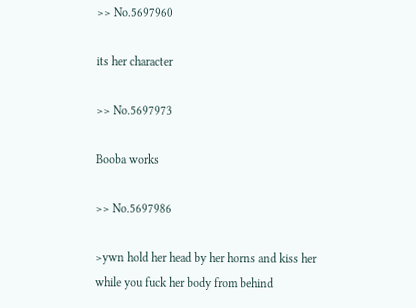>> No.5697960

its her character

>> No.5697973

Booba works

>> No.5697986

>ywn hold her head by her horns and kiss her while you fuck her body from behind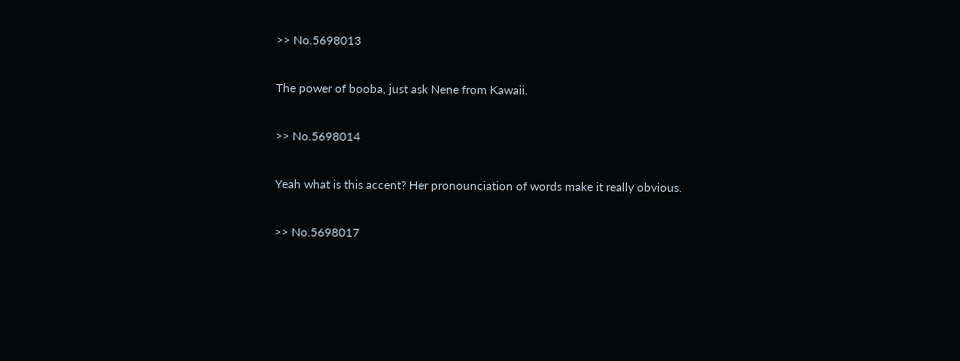>> No.5698013

The power of booba, just ask Nene from Kawaii.

>> No.5698014

Yeah what is this accent? Her pronounciation of words make it really obvious.

>> No.5698017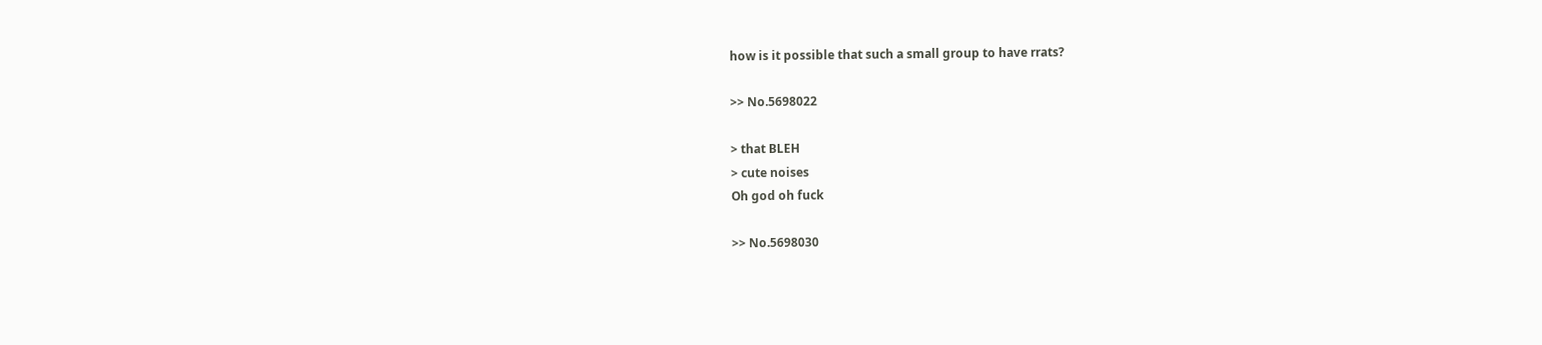how is it possible that such a small group to have rrats?

>> No.5698022

> that BLEH
> cute noises
Oh god oh fuck

>> No.5698030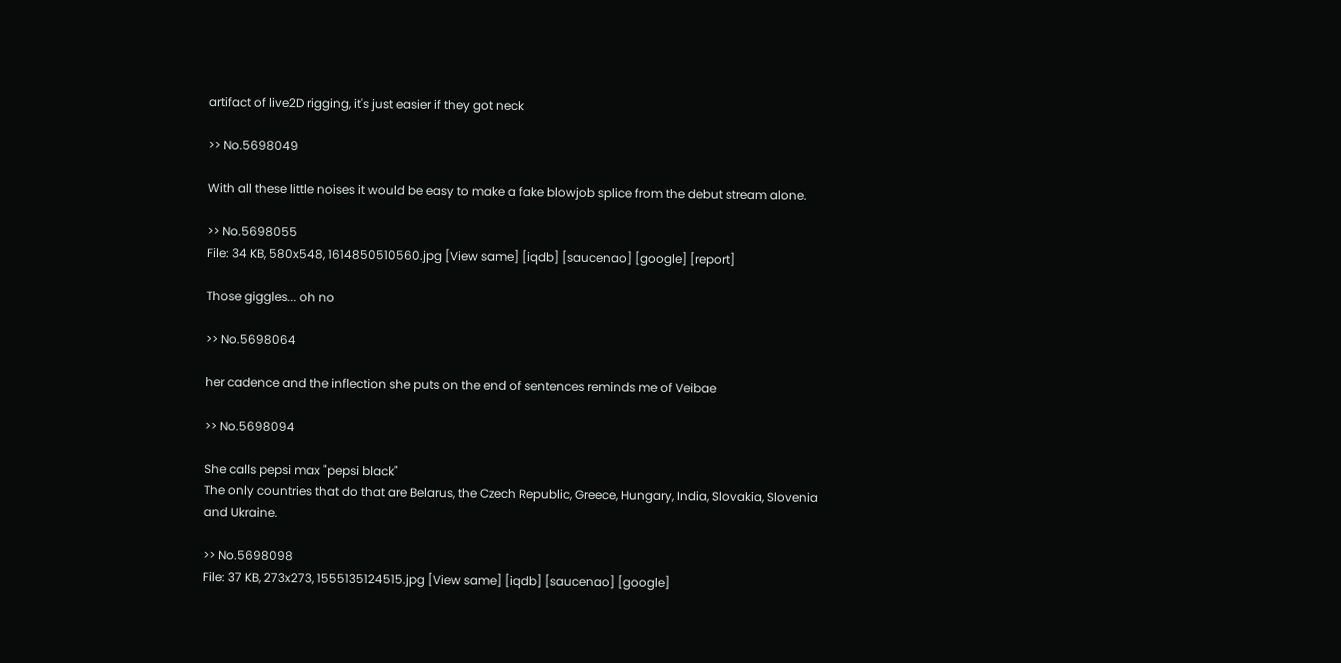artifact of live2D rigging, it's just easier if they got neck

>> No.5698049

With all these little noises it would be easy to make a fake blowjob splice from the debut stream alone.

>> No.5698055
File: 34 KB, 580x548, 1614850510560.jpg [View same] [iqdb] [saucenao] [google] [report]

Those giggles... oh no

>> No.5698064

her cadence and the inflection she puts on the end of sentences reminds me of Veibae

>> No.5698094

She calls pepsi max "pepsi black"
The only countries that do that are Belarus, the Czech Republic, Greece, Hungary, India, Slovakia, Slovenia and Ukraine.

>> No.5698098
File: 37 KB, 273x273, 1555135124515.jpg [View same] [iqdb] [saucenao] [google]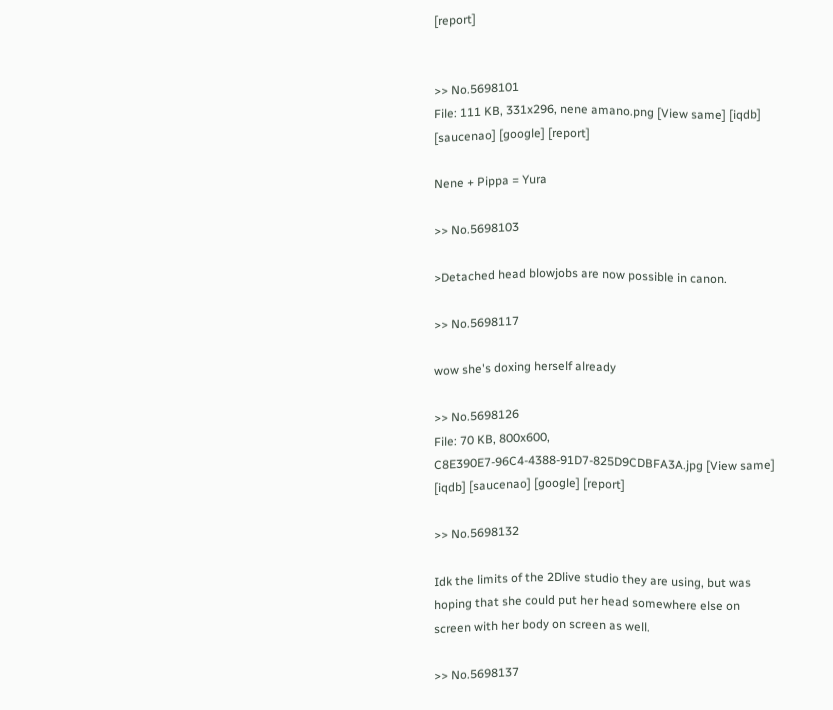[report]


>> No.5698101
File: 111 KB, 331x296, nene amano.png [View same] [iqdb] [saucenao] [google] [report]

Nene + Pippa = Yura

>> No.5698103

>Detached head blowjobs are now possible in canon.

>> No.5698117

wow she's doxing herself already

>> No.5698126
File: 70 KB, 800x600, C8E390E7-96C4-4388-91D7-825D9CDBFA3A.jpg [View same] [iqdb] [saucenao] [google] [report]

>> No.5698132

Idk the limits of the 2Dlive studio they are using, but was hoping that she could put her head somewhere else on screen with her body on screen as well.

>> No.5698137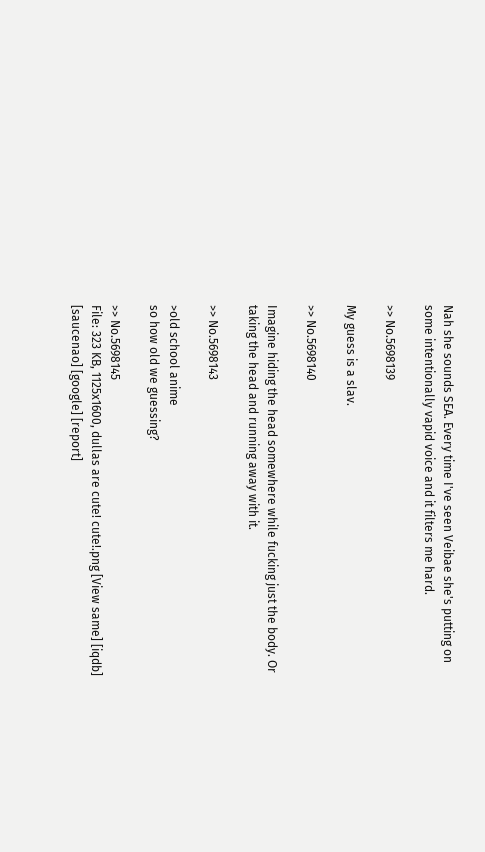Nah she sounds SEA. Every time I've seen Veibae she's putting on some intentionally vapid voice and it filters me hard.

>> No.5698139

My guess is a slav.

>> No.5698140

Imagine hiding the head somewhere while fucking just the body. Or taking the head and running away with it.

>> No.5698143

>old school anime
so how old we guessing?

>> No.5698145
File: 323 KB, 1125x1600, dullas are cute! cute!.png [View same] [iqdb] [saucenao] [google] [report]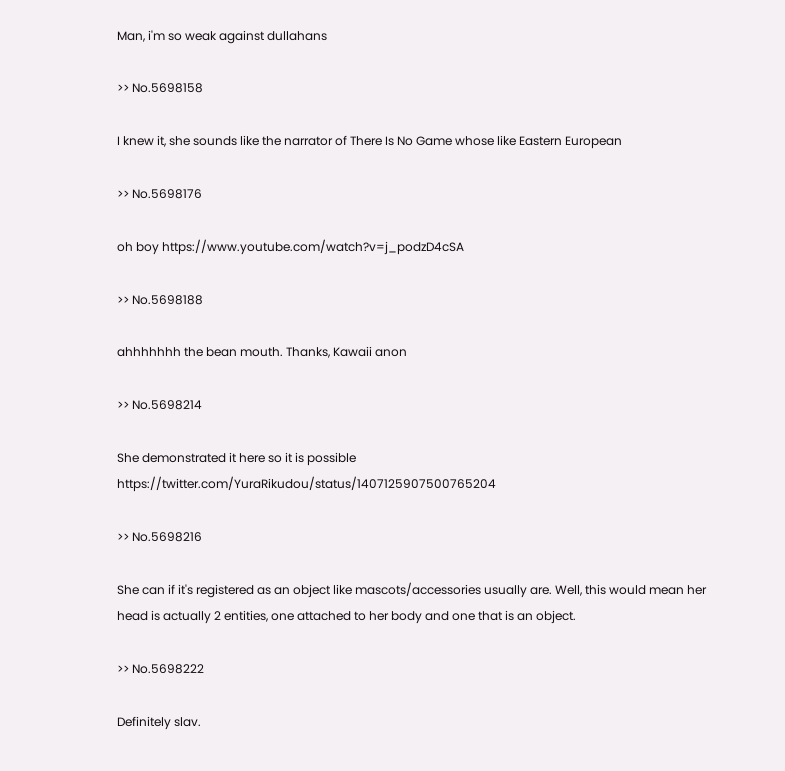Man, i'm so weak against dullahans

>> No.5698158

I knew it, she sounds like the narrator of There Is No Game whose like Eastern European

>> No.5698176

oh boy https://www.youtube.com/watch?v=j_podzD4cSA

>> No.5698188

ahhhhhhh the bean mouth. Thanks, Kawaii anon

>> No.5698214

She demonstrated it here so it is possible https://twitter.com/YuraRikudou/status/1407125907500765204

>> No.5698216

She can if it's registered as an object like mascots/accessories usually are. Well, this would mean her head is actually 2 entities, one attached to her body and one that is an object.

>> No.5698222

Definitely slav.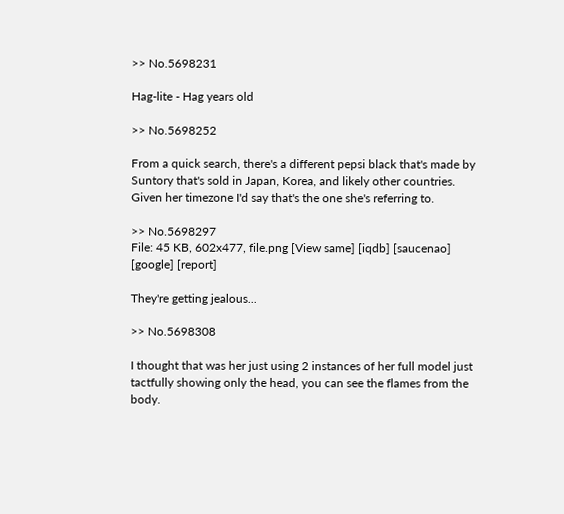>> No.5698231

Hag-lite - Hag years old

>> No.5698252

From a quick search, there's a different pepsi black that's made by Suntory that's sold in Japan, Korea, and likely other countries. Given her timezone I'd say that's the one she's referring to.

>> No.5698297
File: 45 KB, 602x477, file.png [View same] [iqdb] [saucenao] [google] [report]

They're getting jealous...

>> No.5698308

I thought that was her just using 2 instances of her full model just tactfully showing only the head, you can see the flames from the body.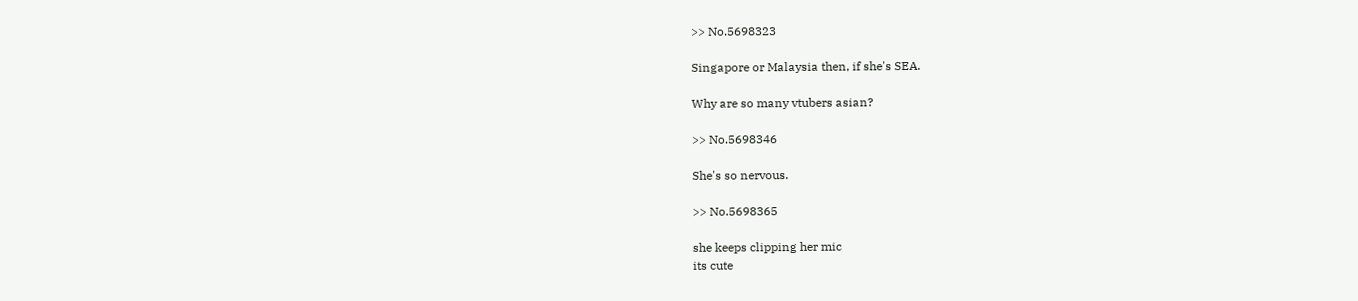>> No.5698323

Singapore or Malaysia then, if she's SEA.

Why are so many vtubers asian?

>> No.5698346

She's so nervous.

>> No.5698365

she keeps clipping her mic
its cute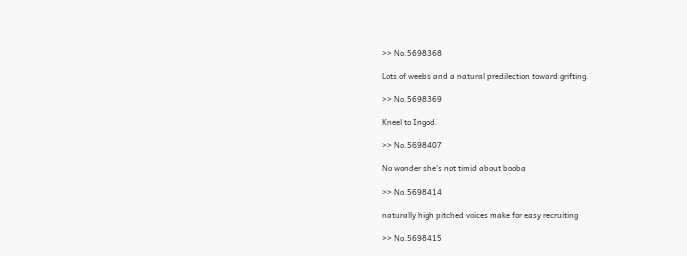>> No.5698368

Lots of weebs and a natural predilection toward grifting.

>> No.5698369

Kneel to Ingod.

>> No.5698407

No wonder she's not timid about booba

>> No.5698414

naturally high pitched voices make for easy recruiting

>> No.5698415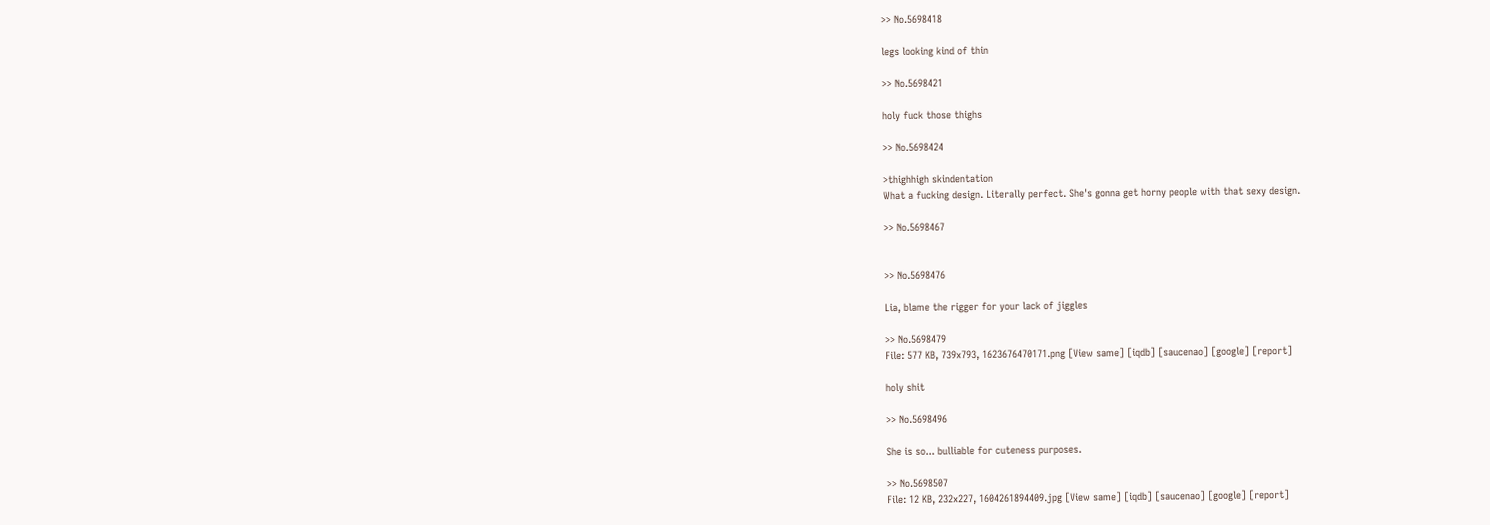>> No.5698418

legs looking kind of thin

>> No.5698421

holy fuck those thighs

>> No.5698424

>thighhigh skindentation
What a fucking design. Literally perfect. She's gonna get horny people with that sexy design.

>> No.5698467


>> No.5698476

Lia, blame the rigger for your lack of jiggles

>> No.5698479
File: 577 KB, 739x793, 1623676470171.png [View same] [iqdb] [saucenao] [google] [report]

holy shit

>> No.5698496

She is so... bulliable for cuteness purposes.

>> No.5698507
File: 12 KB, 232x227, 1604261894409.jpg [View same] [iqdb] [saucenao] [google] [report]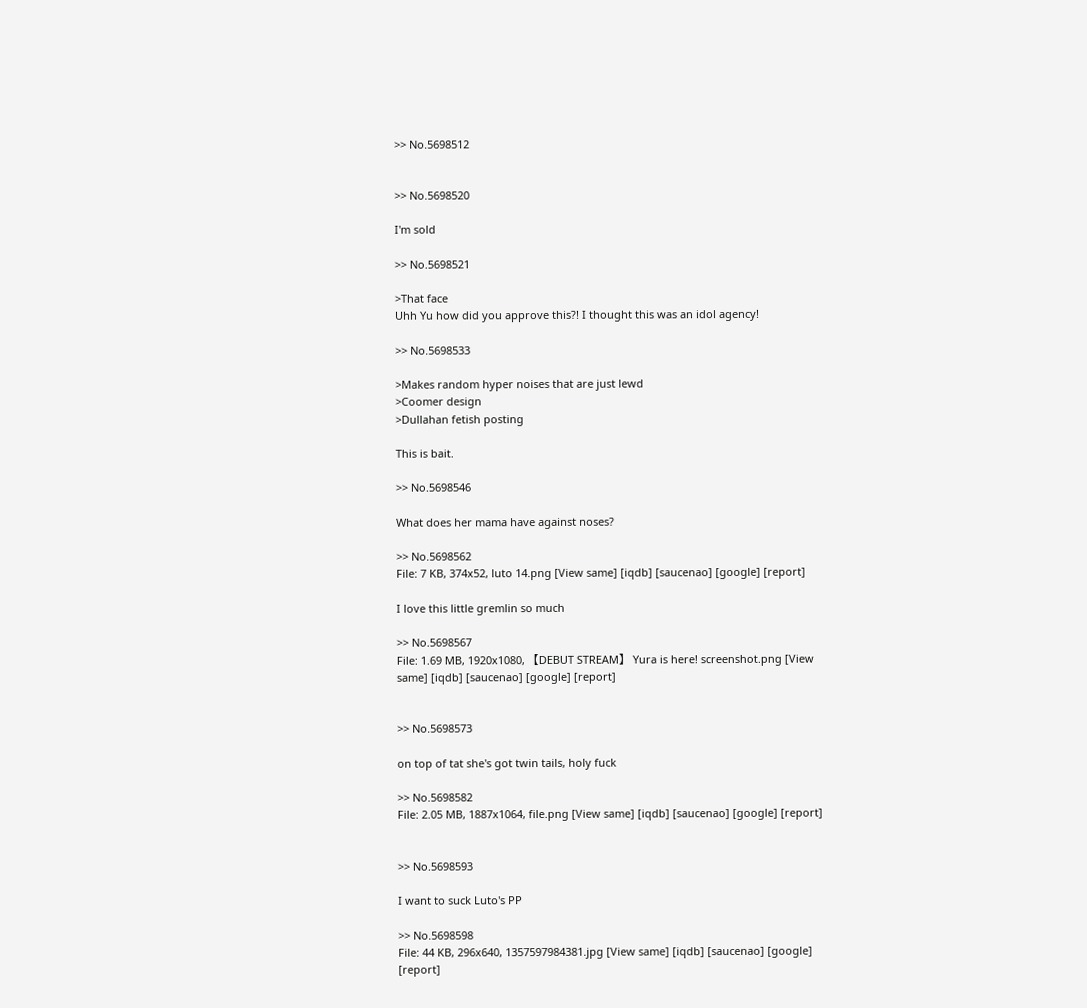>> No.5698512


>> No.5698520

I'm sold

>> No.5698521

>That face
Uhh Yu how did you approve this?! I thought this was an idol agency!

>> No.5698533

>Makes random hyper noises that are just lewd
>Coomer design
>Dullahan fetish posting

This is bait.

>> No.5698546

What does her mama have against noses?

>> No.5698562
File: 7 KB, 374x52, luto 14.png [View same] [iqdb] [saucenao] [google] [report]

I love this little gremlin so much

>> No.5698567
File: 1.69 MB, 1920x1080, 【DEBUT STREAM】 Yura is here! screenshot.png [View same] [iqdb] [saucenao] [google] [report]


>> No.5698573

on top of tat she's got twin tails, holy fuck

>> No.5698582
File: 2.05 MB, 1887x1064, file.png [View same] [iqdb] [saucenao] [google] [report]


>> No.5698593

I want to suck Luto's PP

>> No.5698598
File: 44 KB, 296x640, 1357597984381.jpg [View same] [iqdb] [saucenao] [google] [report]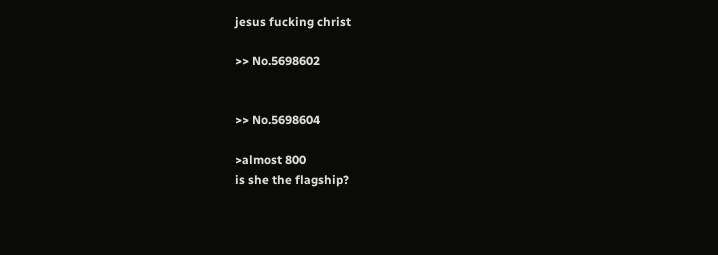jesus fucking christ

>> No.5698602


>> No.5698604

>almost 800
is she the flagship?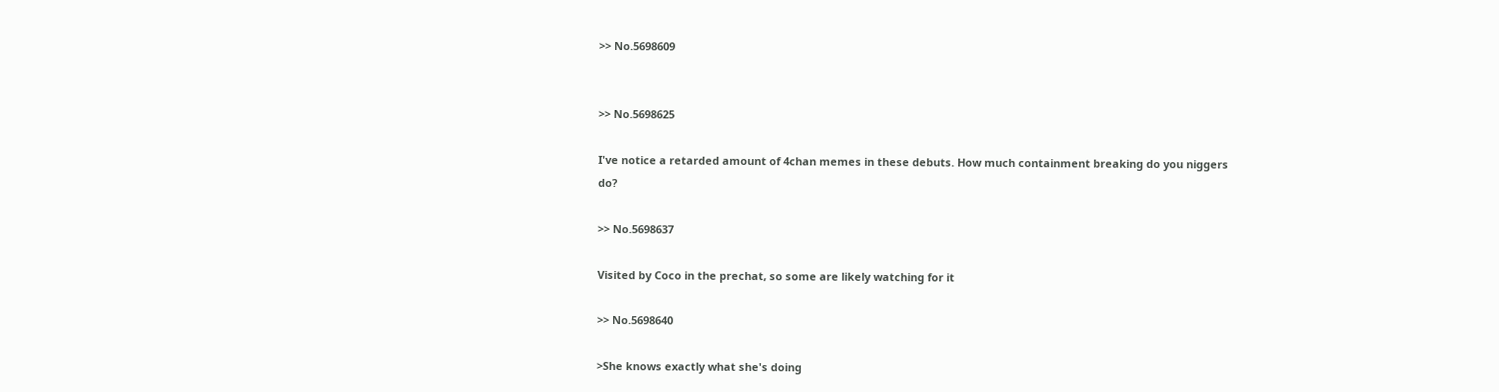>> No.5698609


>> No.5698625

I've notice a retarded amount of 4chan memes in these debuts. How much containment breaking do you niggers do?

>> No.5698637

Visited by Coco in the prechat, so some are likely watching for it

>> No.5698640

>She knows exactly what she's doing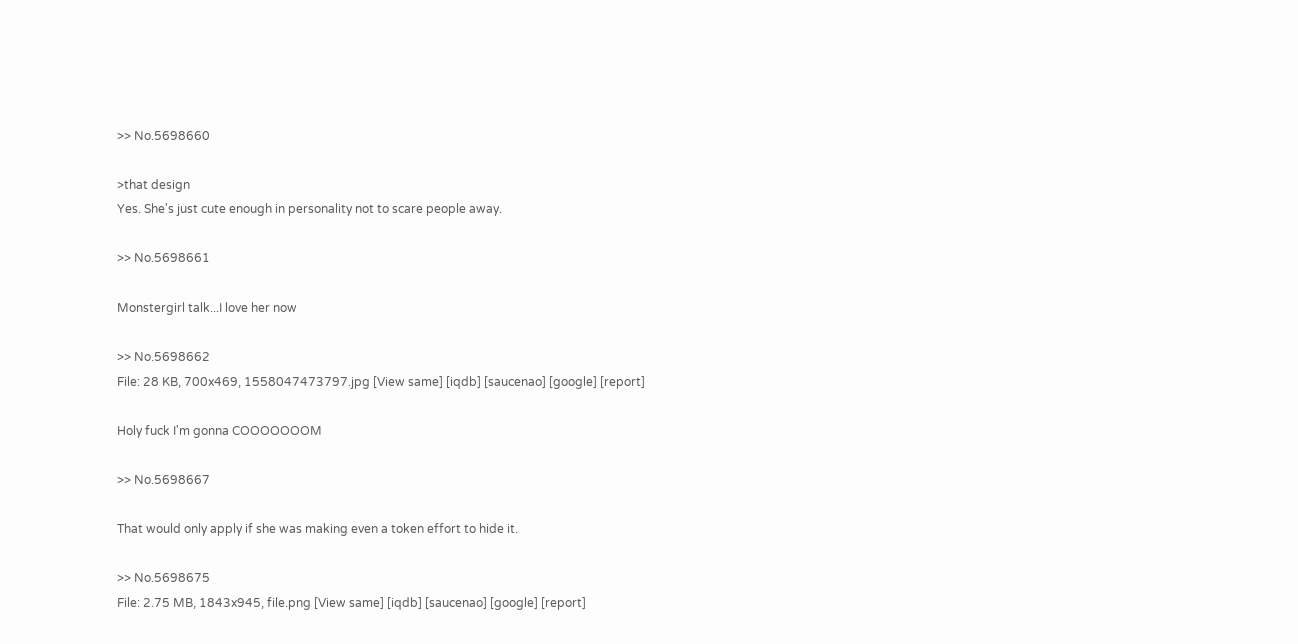>> No.5698660

>that design
Yes. She's just cute enough in personality not to scare people away.

>> No.5698661

Monstergirl talk...I love her now

>> No.5698662
File: 28 KB, 700x469, 1558047473797.jpg [View same] [iqdb] [saucenao] [google] [report]

Holy fuck I'm gonna COOOOOOOM

>> No.5698667

That would only apply if she was making even a token effort to hide it.

>> No.5698675
File: 2.75 MB, 1843x945, file.png [View same] [iqdb] [saucenao] [google] [report]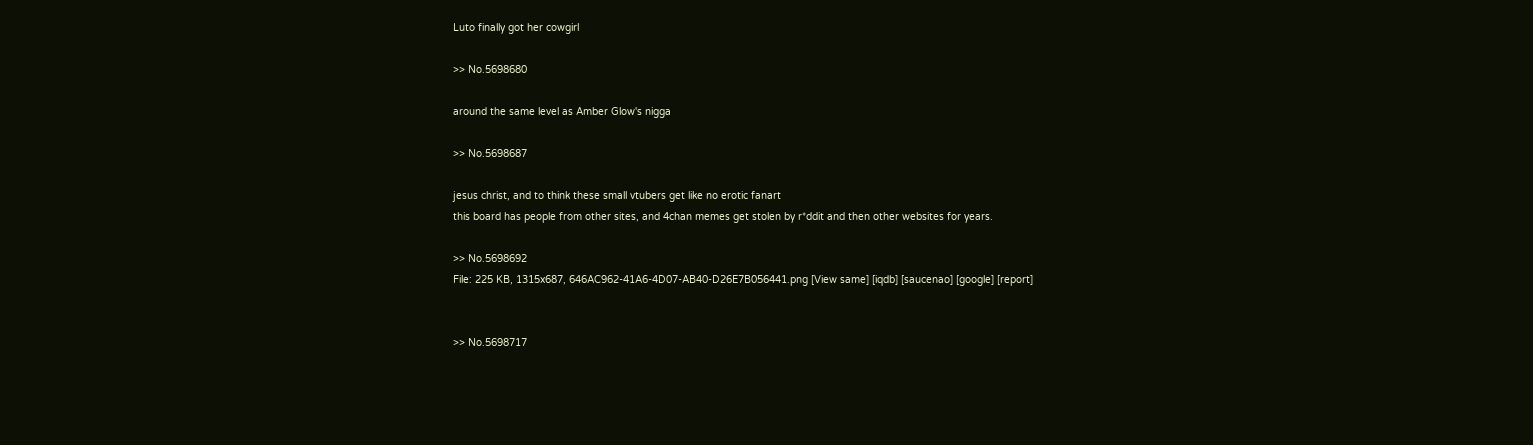Luto finally got her cowgirl

>> No.5698680

around the same level as Amber Glow's nigga

>> No.5698687

jesus christ, and to think these small vtubers get like no erotic fanart
this board has people from other sites, and 4chan memes get stolen by r*ddit and then other websites for years.

>> No.5698692
File: 225 KB, 1315x687, 646AC962-41A6-4D07-AB40-D26E7B056441.png [View same] [iqdb] [saucenao] [google] [report]


>> No.5698717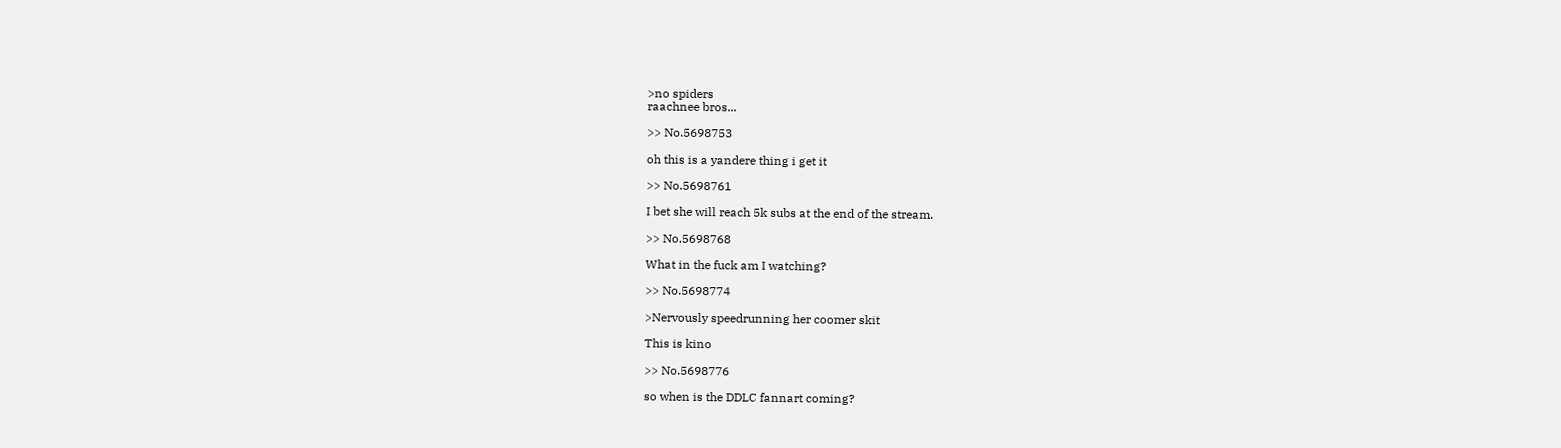>no spiders
raachnee bros...

>> No.5698753

oh this is a yandere thing i get it

>> No.5698761

I bet she will reach 5k subs at the end of the stream.

>> No.5698768

What in the fuck am I watching?

>> No.5698774

>Nervously speedrunning her coomer skit

This is kino

>> No.5698776

so when is the DDLC fannart coming?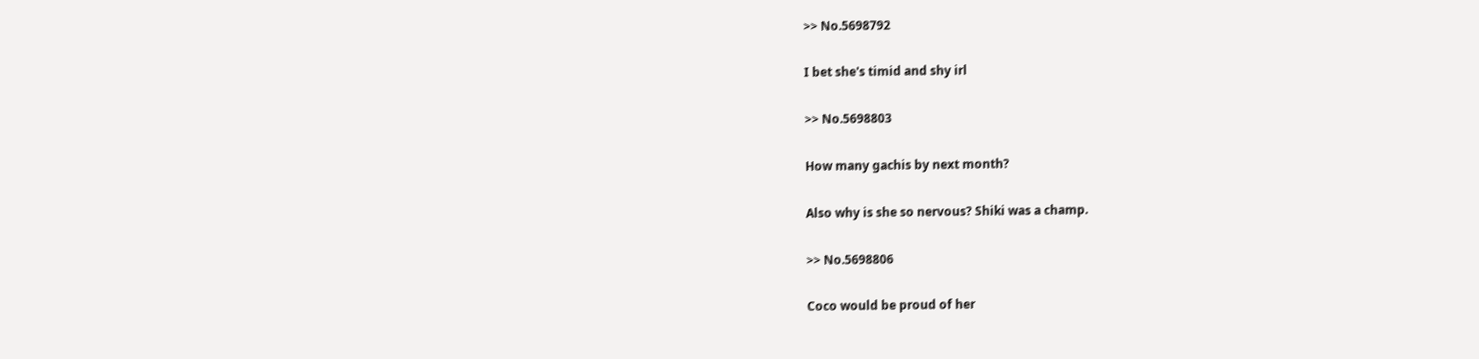>> No.5698792

I bet she's timid and shy irl

>> No.5698803

How many gachis by next month?

Also why is she so nervous? Shiki was a champ.

>> No.5698806

Coco would be proud of her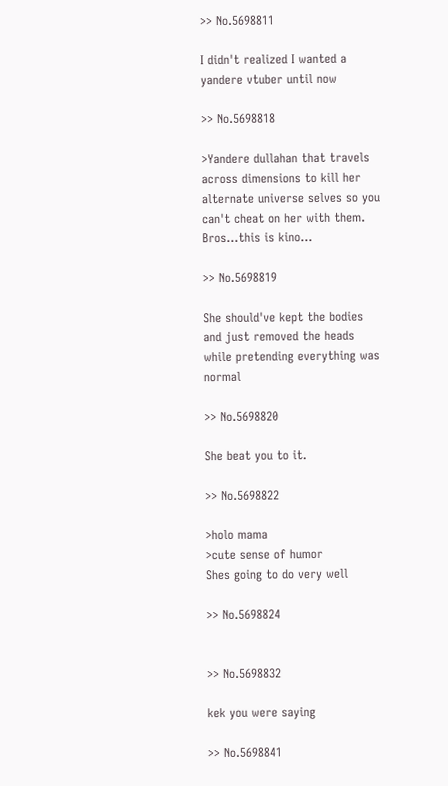>> No.5698811

I didn't realized I wanted a yandere vtuber until now

>> No.5698818

>Yandere dullahan that travels across dimensions to kill her alternate universe selves so you can't cheat on her with them.
Bros...this is kino...

>> No.5698819

She should've kept the bodies and just removed the heads while pretending everything was normal

>> No.5698820

She beat you to it.

>> No.5698822

>holo mama
>cute sense of humor
Shes going to do very well

>> No.5698824


>> No.5698832

kek you were saying

>> No.5698841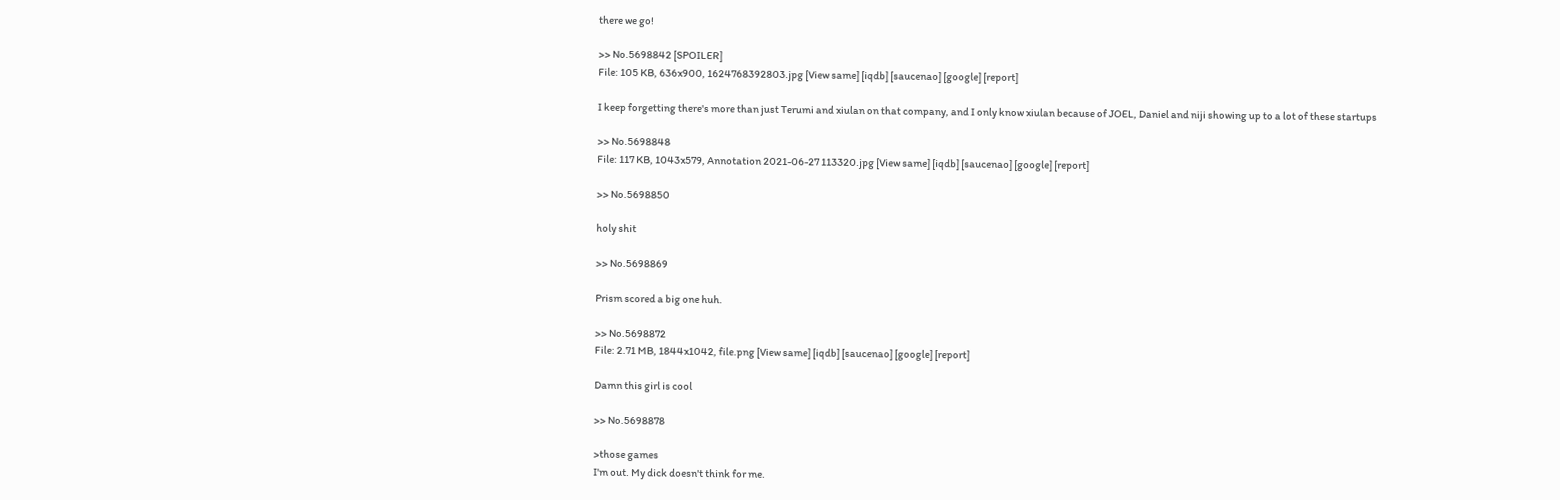there we go!

>> No.5698842 [SPOILER]
File: 105 KB, 636x900, 1624768392803.jpg [View same] [iqdb] [saucenao] [google] [report]

I keep forgetting there's more than just Terumi and xiulan on that company, and I only know xiulan because of JOEL, Daniel and niji showing up to a lot of these startups

>> No.5698848
File: 117 KB, 1043x579, Annotation 2021-06-27 113320.jpg [View same] [iqdb] [saucenao] [google] [report]

>> No.5698850

holy shit

>> No.5698869

Prism scored a big one huh.

>> No.5698872
File: 2.71 MB, 1844x1042, file.png [View same] [iqdb] [saucenao] [google] [report]

Damn this girl is cool

>> No.5698878

>those games
I'm out. My dick doesn't think for me.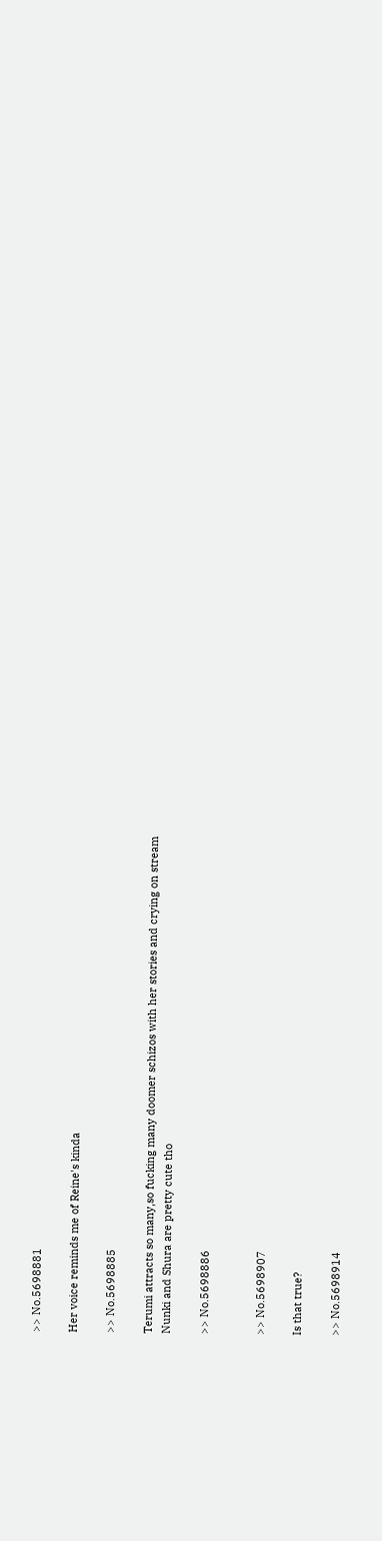>> No.5698881

Her voice reminds me of Reine's kinda

>> No.5698885

Terumi attracts so many,so fucking many doomer schizos with her stories and crying on stream
Nunki and Shura are pretty cute tho

>> No.5698886


>> No.5698907

Is that true?

>> No.5698914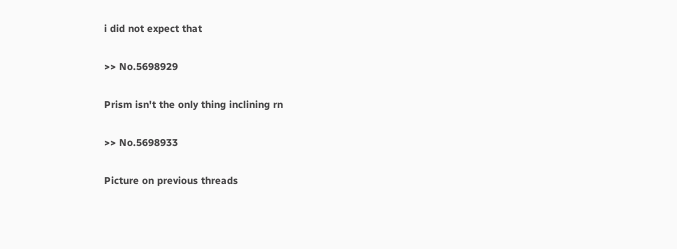i did not expect that

>> No.5698929

Prism isn't the only thing inclining rn

>> No.5698933

Picture on previous threads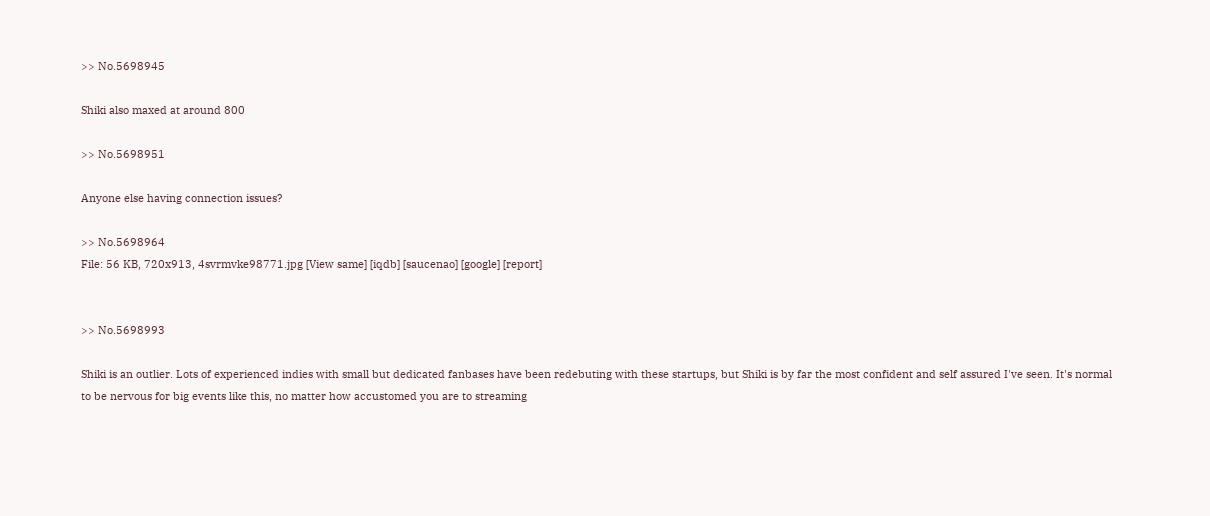>> No.5698945

Shiki also maxed at around 800

>> No.5698951

Anyone else having connection issues?

>> No.5698964
File: 56 KB, 720x913, 4svrmvke98771.jpg [View same] [iqdb] [saucenao] [google] [report]


>> No.5698993

Shiki is an outlier. Lots of experienced indies with small but dedicated fanbases have been redebuting with these startups, but Shiki is by far the most confident and self assured I've seen. It's normal to be nervous for big events like this, no matter how accustomed you are to streaming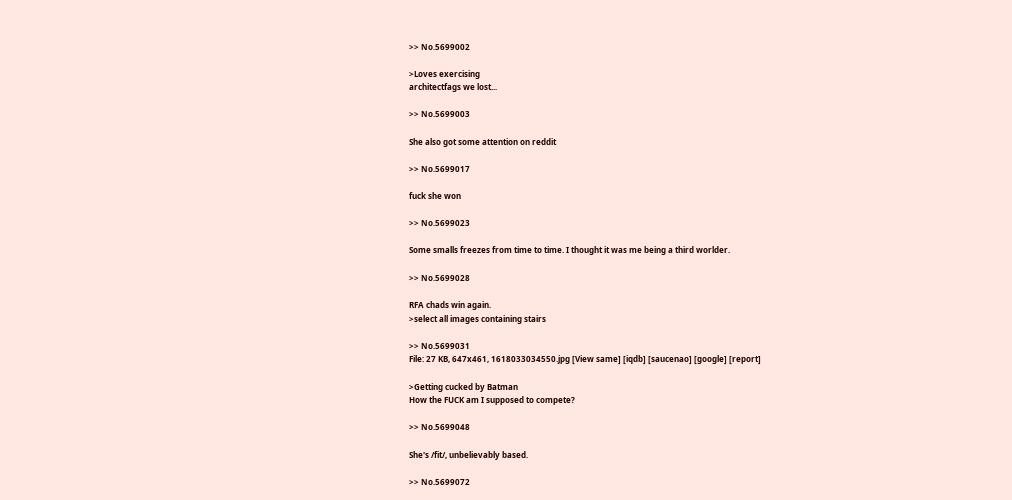>> No.5699002

>Loves exercising
architectfags we lost...

>> No.5699003

She also got some attention on reddit

>> No.5699017

fuck she won

>> No.5699023

Some smalls freezes from time to time. I thought it was me being a third worlder.

>> No.5699028

RFA chads win again.
>select all images containing stairs

>> No.5699031
File: 27 KB, 647x461, 1618033034550.jpg [View same] [iqdb] [saucenao] [google] [report]

>Getting cucked by Batman
How the FUCK am I supposed to compete?

>> No.5699048

She's /fit/, unbelievably based.

>> No.5699072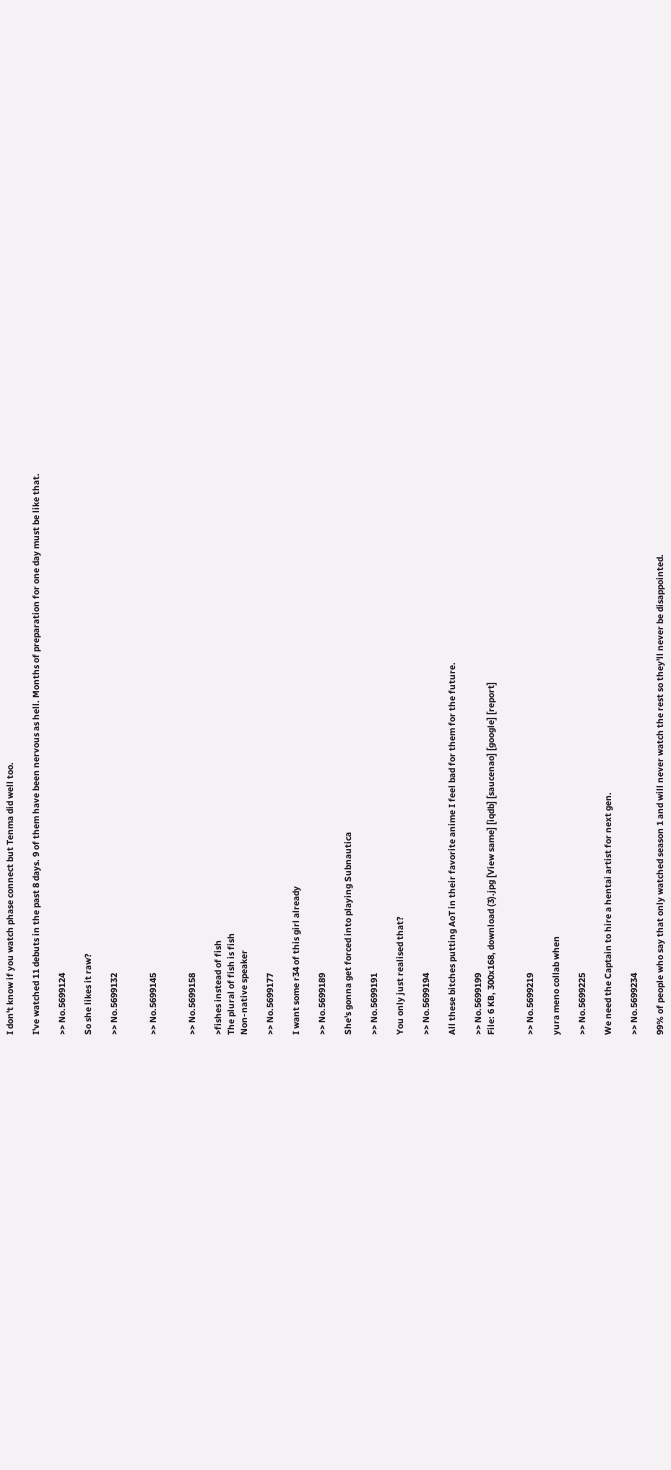I don't know if you watch phase connect but Tenma did well too.

I've watched 11 debuts in the past 8 days. 9 of them have been nervous as hell. Months of preparation for one day must be like that.

>> No.5699124

So she likes it raw?

>> No.5699132


>> No.5699145


>> No.5699158

>fishes instead of fish
The plural of fish is fish
Non-native speaker

>> No.5699177

I want some r34 of this girl already

>> No.5699189

She's gonna get forced into playing Subnautica

>> No.5699191

You only just realised that?

>> No.5699194

All these bitches putting AoT in their favorite anime I feel bad for them for the future.

>> No.5699199
File: 6 KB, 300x168, download (3).jpg [View same] [iqdb] [saucenao] [google] [report]


>> No.5699219

yura meno collab when

>> No.5699225

We need the Captain to hire a hentai artist for next gen.

>> No.5699234

99% of people who say that only watched season 1 and will never watch the rest so they'll never be disappointed.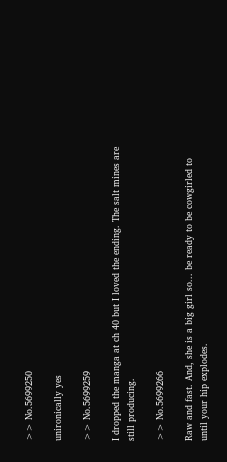>> No.5699250

unironically yes

>> No.5699259

I dropped the manga at ch 40 but I loved the ending. The salt mines are still producing.

>> No.5699266

Raw and fast. And, she is a big girl so... be ready to be cowgirled to until your hip explodes.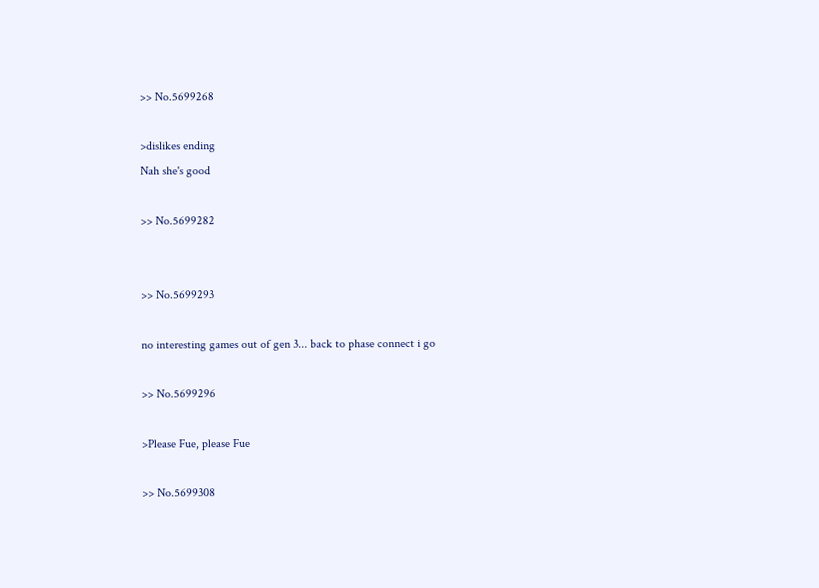>> No.5699268

>dislikes ending
Nah she's good

>> No.5699282


>> No.5699293

no interesting games out of gen 3... back to phase connect i go

>> No.5699296

>Please Fue, please Fue

>> No.5699308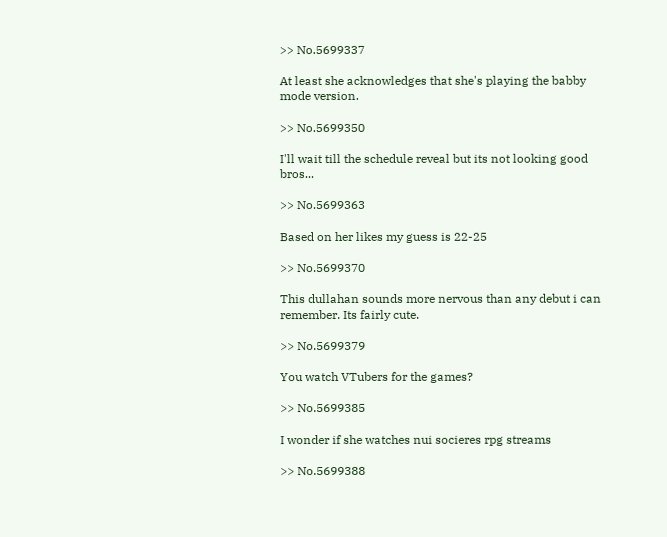>> No.5699337

At least she acknowledges that she's playing the babby mode version.

>> No.5699350

I'll wait till the schedule reveal but its not looking good bros...

>> No.5699363

Based on her likes my guess is 22-25

>> No.5699370

This dullahan sounds more nervous than any debut i can remember. Its fairly cute.

>> No.5699379

You watch VTubers for the games?

>> No.5699385

I wonder if she watches nui socieres rpg streams

>> No.5699388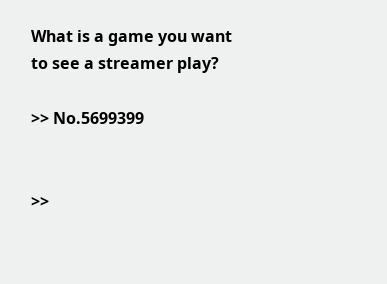What is a game you want to see a streamer play?

>> No.5699399


>>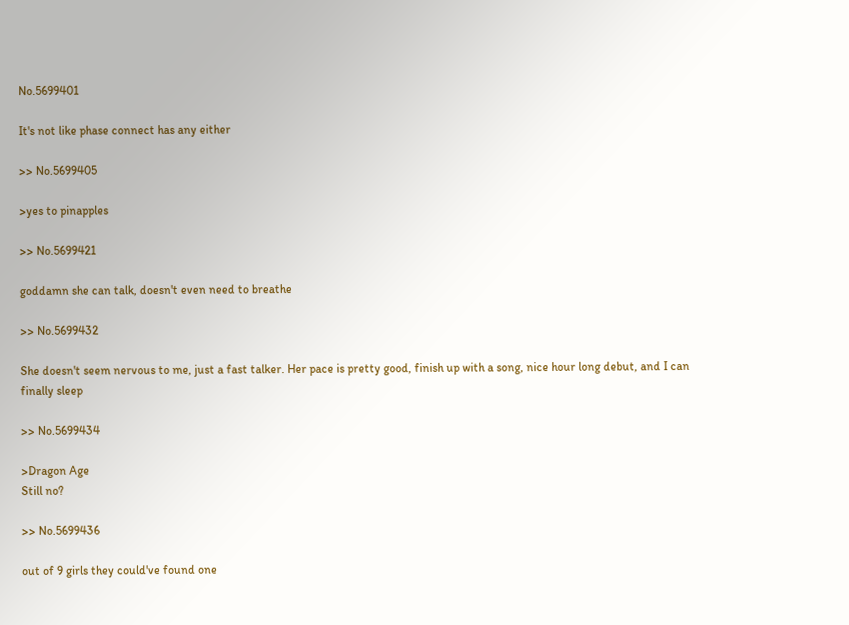No.5699401

It's not like phase connect has any either

>> No.5699405

>yes to pinapples

>> No.5699421

goddamn she can talk, doesn't even need to breathe

>> No.5699432

She doesn't seem nervous to me, just a fast talker. Her pace is pretty good, finish up with a song, nice hour long debut, and I can finally sleep

>> No.5699434

>Dragon Age
Still no?

>> No.5699436

out of 9 girls they could've found one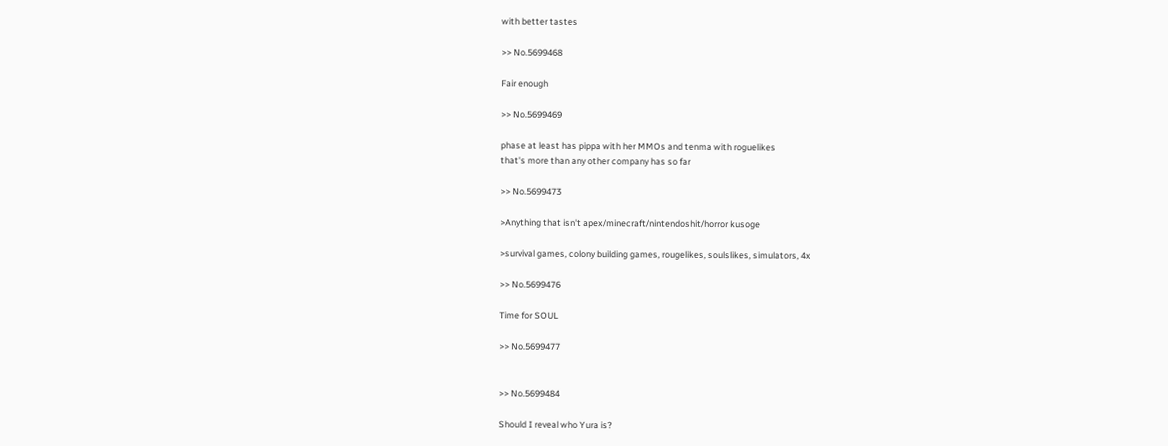with better tastes

>> No.5699468

Fair enough

>> No.5699469

phase at least has pippa with her MMOs and tenma with roguelikes
that's more than any other company has so far

>> No.5699473

>Anything that isn't apex/minecraft/nintendoshit/horror kusoge

>survival games, colony building games, rougelikes, soulslikes, simulators, 4x

>> No.5699476

Time for SOUL

>> No.5699477


>> No.5699484

Should I reveal who Yura is?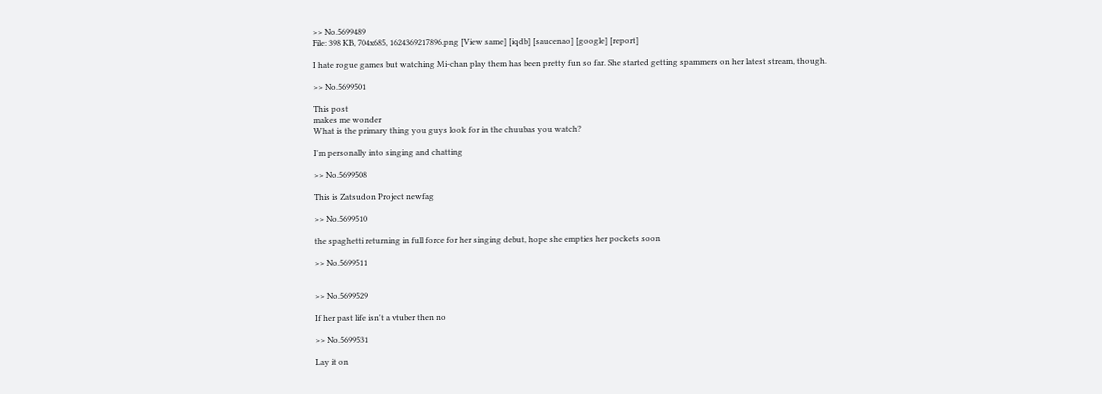>> No.5699489
File: 398 KB, 704x685, 1624369217896.png [View same] [iqdb] [saucenao] [google] [report]

I hate rogue games but watching Mi-chan play them has been pretty fun so far. She started getting spammers on her latest stream, though.

>> No.5699501

This post
makes me wonder
What is the primary thing you guys look for in the chuubas you watch?

I'm personally into singing and chatting

>> No.5699508

This is Zatsudon Project newfag

>> No.5699510

the spaghetti returning in full force for her singing debut, hope she empties her pockets soon

>> No.5699511


>> No.5699529

If her past life isn't a vtuber then no

>> No.5699531

Lay it on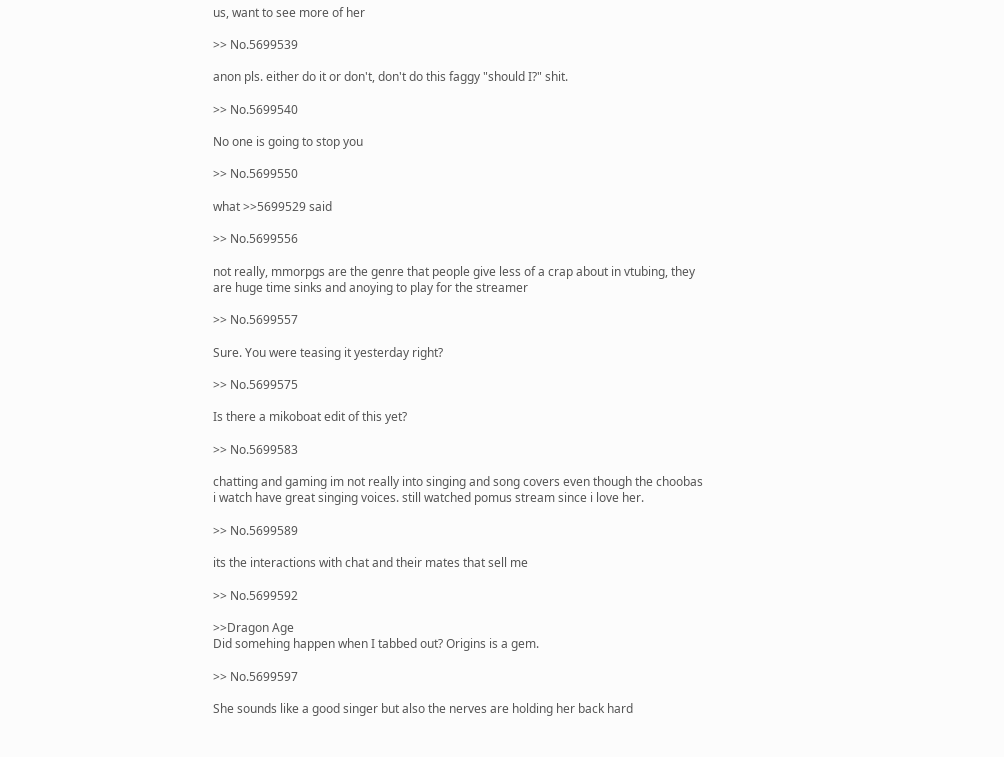us, want to see more of her

>> No.5699539

anon pls. either do it or don't, don't do this faggy "should I?" shit.

>> No.5699540

No one is going to stop you

>> No.5699550

what >>5699529 said

>> No.5699556

not really, mmorpgs are the genre that people give less of a crap about in vtubing, they are huge time sinks and anoying to play for the streamer

>> No.5699557

Sure. You were teasing it yesterday right?

>> No.5699575

Is there a mikoboat edit of this yet?

>> No.5699583

chatting and gaming im not really into singing and song covers even though the choobas i watch have great singing voices. still watched pomus stream since i love her.

>> No.5699589

its the interactions with chat and their mates that sell me

>> No.5699592

>>Dragon Age
Did somehing happen when I tabbed out? Origins is a gem.

>> No.5699597

She sounds like a good singer but also the nerves are holding her back hard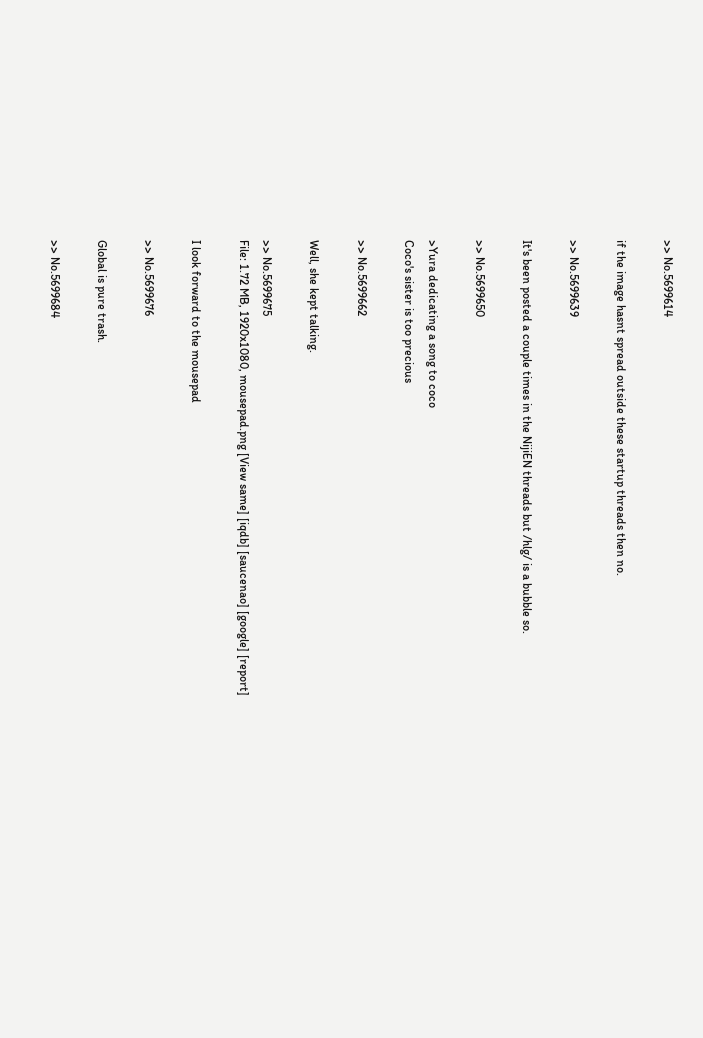>> No.5699614

if the image hasnt spread outside these startup threads then no.

>> No.5699639

It's been posted a couple times in the NijiEN threads but /hlg/ is a bubble so.

>> No.5699650

>Yura dedicating a song to coco
Coco's sister is too precious

>> No.5699662

Well, she kept talking.

>> No.5699675
File: 1.72 MB, 1920x1080, mousepad.png [View same] [iqdb] [saucenao] [google] [report]

I look forward to the mousepad

>> No.5699676

Global is pure trash.

>> No.5699684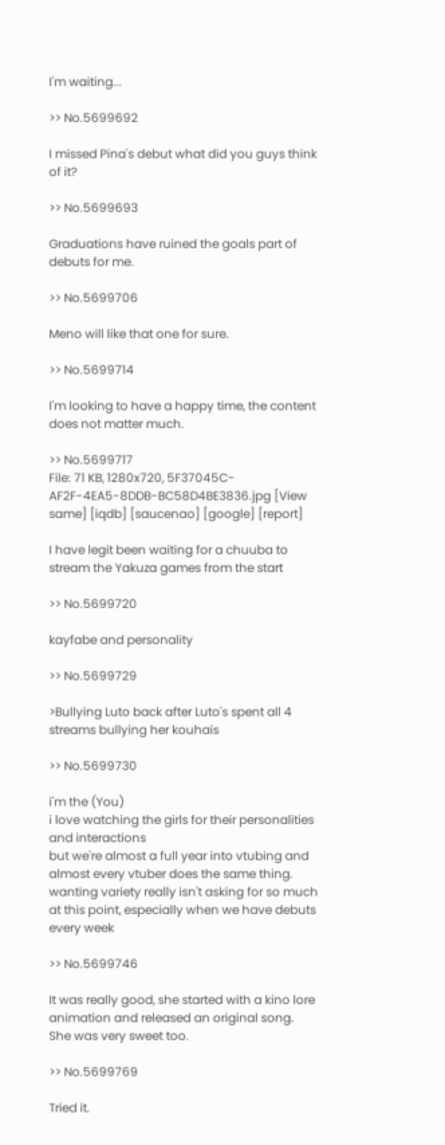I'm waiting...

>> No.5699692

I missed Pina's debut what did you guys think of it?

>> No.5699693

Graduations have ruined the goals part of debuts for me.

>> No.5699706

Meno will like that one for sure.

>> No.5699714

I'm looking to have a happy time, the content does not matter much.

>> No.5699717
File: 71 KB, 1280x720, 5F37045C-AF2F-4EA5-8DDB-BC58D4BE3836.jpg [View same] [iqdb] [saucenao] [google] [report]

I have legit been waiting for a chuuba to stream the Yakuza games from the start

>> No.5699720

kayfabe and personality

>> No.5699729

>Bullying Luto back after Luto's spent all 4 streams bullying her kouhais

>> No.5699730

i'm the (You)
i love watching the girls for their personalities and interactions
but we're almost a full year into vtubing and almost every vtuber does the same thing. wanting variety really isn't asking for so much at this point, especially when we have debuts every week

>> No.5699746

It was really good, she started with a kino lore animation and released an original song. She was very sweet too.

>> No.5699769

Tried it.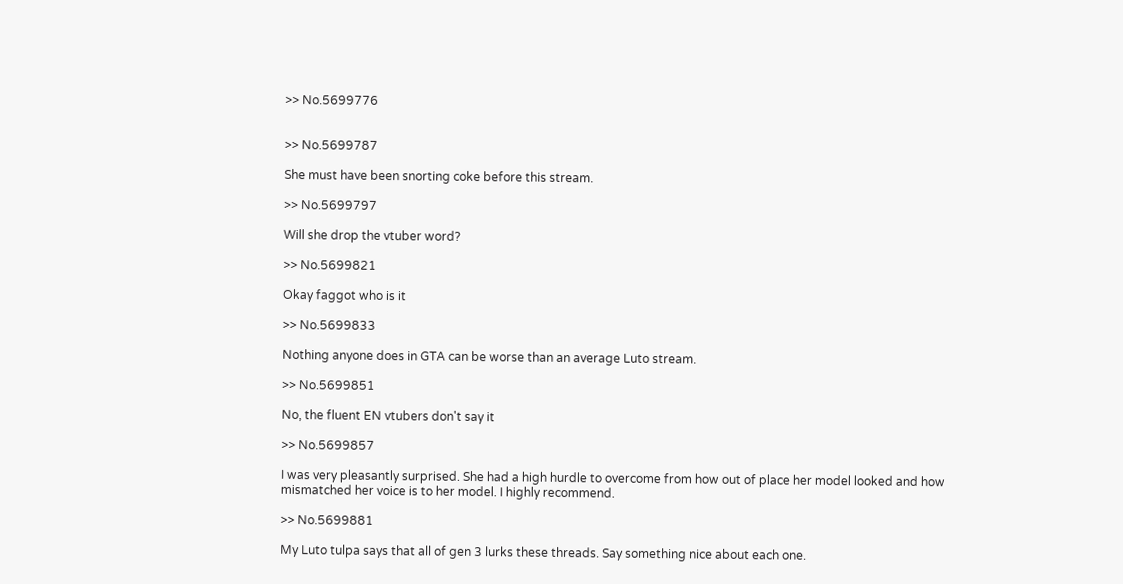>> No.5699776


>> No.5699787

She must have been snorting coke before this stream.

>> No.5699797

Will she drop the vtuber word?

>> No.5699821

Okay faggot who is it

>> No.5699833

Nothing anyone does in GTA can be worse than an average Luto stream.

>> No.5699851

No, the fluent EN vtubers don't say it

>> No.5699857

I was very pleasantly surprised. She had a high hurdle to overcome from how out of place her model looked and how mismatched her voice is to her model. I highly recommend.

>> No.5699881

My Luto tulpa says that all of gen 3 lurks these threads. Say something nice about each one.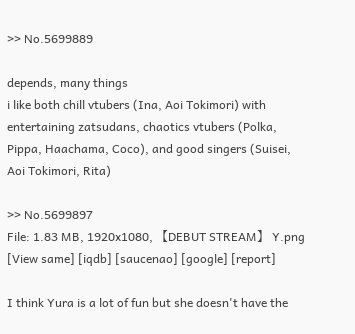>> No.5699889

depends, many things
i like both chill vtubers (Ina, Aoi Tokimori) with entertaining zatsudans, chaotics vtubers (Polka, Pippa, Haachama, Coco), and good singers (Suisei, Aoi Tokimori, Rita)

>> No.5699897
File: 1.83 MB, 1920x1080, 【DEBUT STREAM】 Y.png [View same] [iqdb] [saucenao] [google] [report]

I think Yura is a lot of fun but she doesn't have the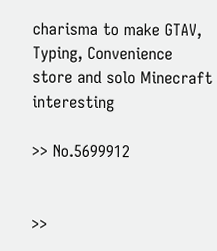charisma to make GTAV, Typing, Convenience store and solo Minecraft interesting

>> No.5699912


>>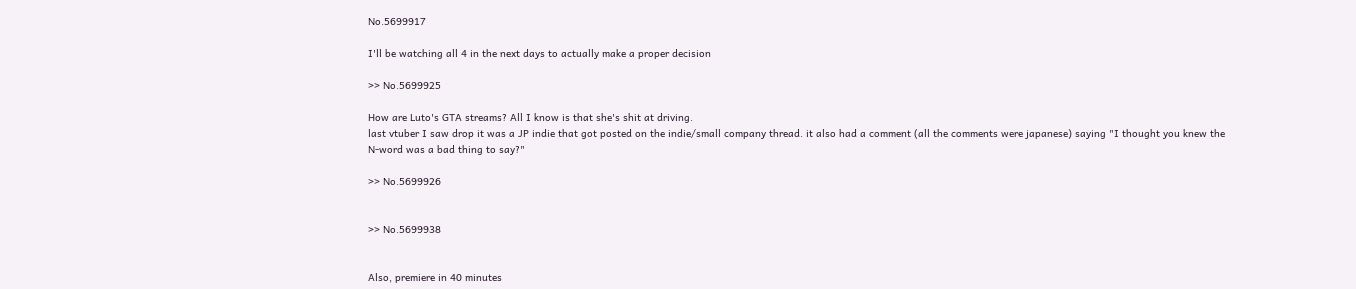No.5699917

I'll be watching all 4 in the next days to actually make a proper decision

>> No.5699925

How are Luto's GTA streams? All I know is that she's shit at driving.
last vtuber I saw drop it was a JP indie that got posted on the indie/small company thread. it also had a comment (all the comments were japanese) saying "I thought you knew the N-word was a bad thing to say?"

>> No.5699926


>> No.5699938


Also, premiere in 40 minutes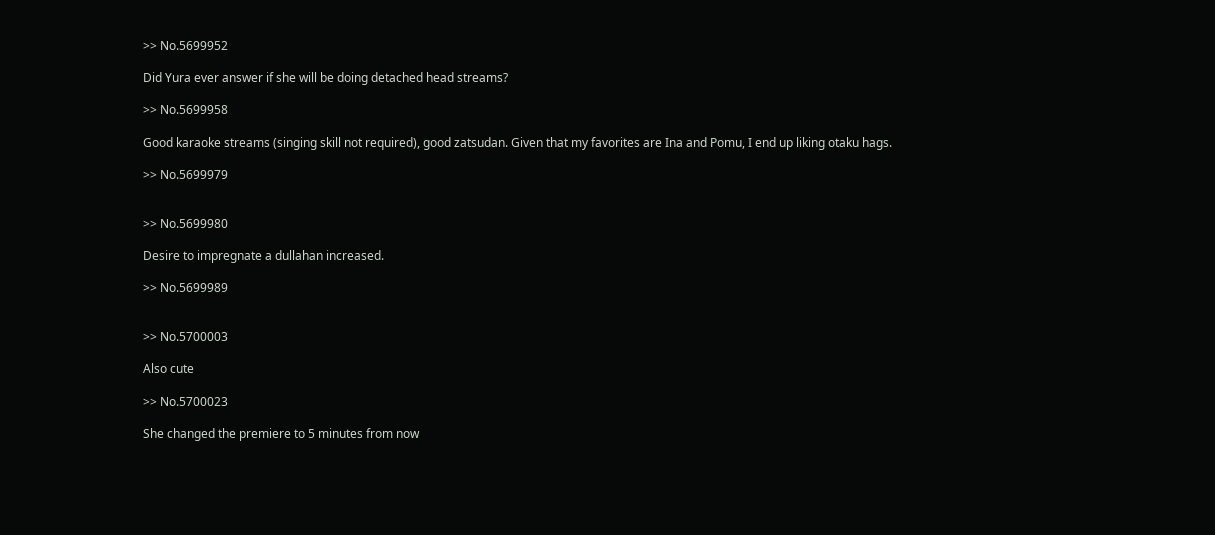>> No.5699952

Did Yura ever answer if she will be doing detached head streams?

>> No.5699958

Good karaoke streams (singing skill not required), good zatsudan. Given that my favorites are Ina and Pomu, I end up liking otaku hags.

>> No.5699979


>> No.5699980

Desire to impregnate a dullahan increased.

>> No.5699989


>> No.5700003

Also cute

>> No.5700023

She changed the premiere to 5 minutes from now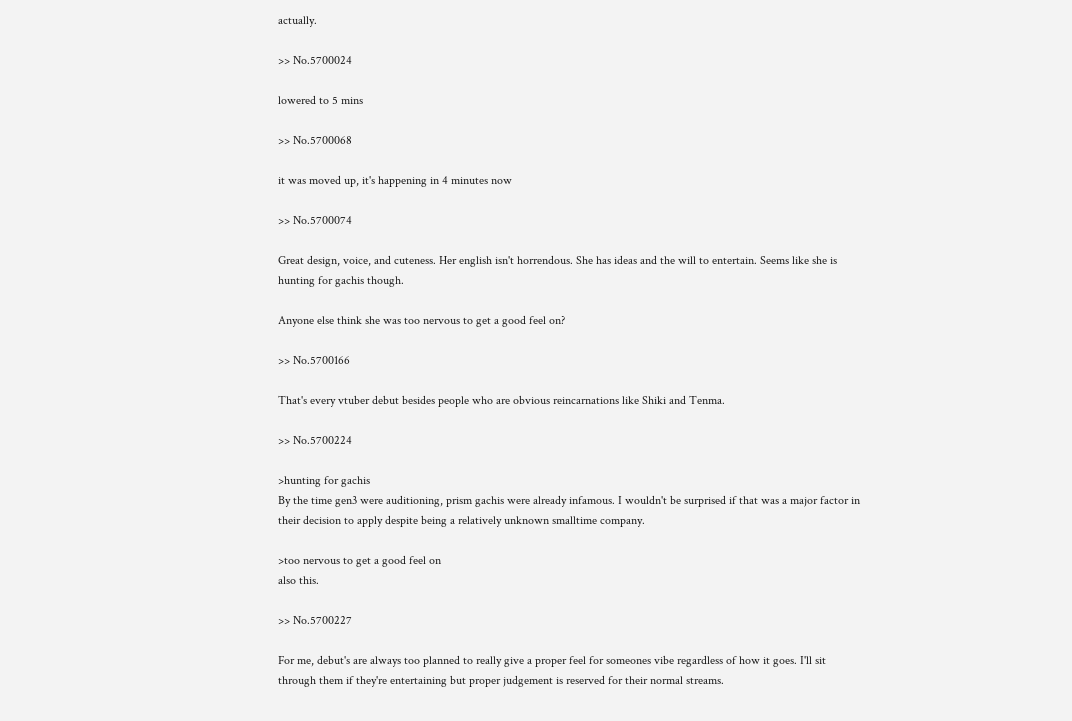actually.

>> No.5700024

lowered to 5 mins

>> No.5700068

it was moved up, it's happening in 4 minutes now

>> No.5700074

Great design, voice, and cuteness. Her english isn't horrendous. She has ideas and the will to entertain. Seems like she is hunting for gachis though.

Anyone else think she was too nervous to get a good feel on?

>> No.5700166

That's every vtuber debut besides people who are obvious reincarnations like Shiki and Tenma.

>> No.5700224

>hunting for gachis
By the time gen3 were auditioning, prism gachis were already infamous. I wouldn't be surprised if that was a major factor in their decision to apply despite being a relatively unknown smalltime company.

>too nervous to get a good feel on
also this.

>> No.5700227

For me, debut's are always too planned to really give a proper feel for someones vibe regardless of how it goes. I'll sit through them if they're entertaining but proper judgement is reserved for their normal streams.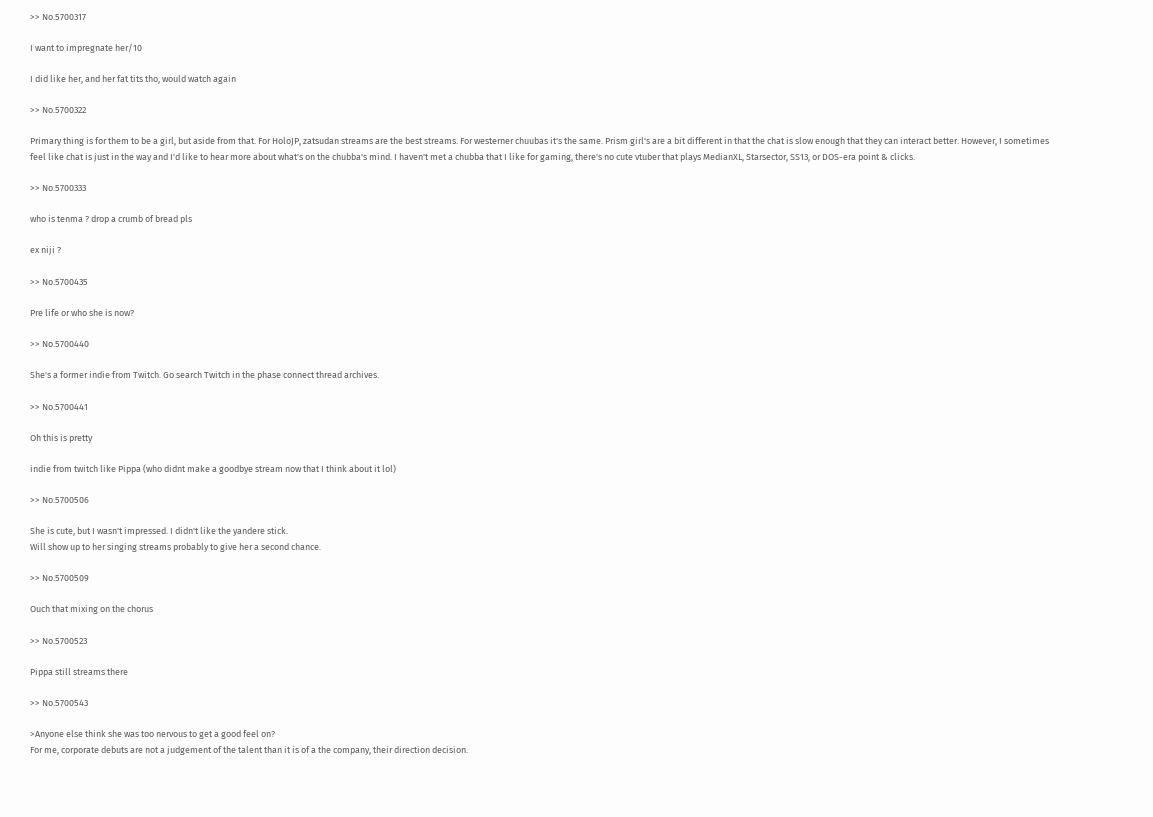>> No.5700317

I want to impregnate her/10

I did like her, and her fat tits tho, would watch again

>> No.5700322

Primary thing is for them to be a girl, but aside from that. For HoloJP, zatsudan streams are the best streams. For westerner chuubas it's the same. Prism girl's are a bit different in that the chat is slow enough that they can interact better. However, I sometimes feel like chat is just in the way and I'd like to hear more about what's on the chubba's mind. I haven't met a chubba that I like for gaming, there's no cute vtuber that plays MedianXL, Starsector, SS13, or DOS-era point & clicks.

>> No.5700333

who is tenma ? drop a crumb of bread pls

ex niji ?

>> No.5700435

Pre life or who she is now?

>> No.5700440

She's a former indie from Twitch. Go search Twitch in the phase connect thread archives.

>> No.5700441

Oh this is pretty

indie from twitch like Pippa (who didnt make a goodbye stream now that I think about it lol)

>> No.5700506

She is cute, but I wasn't impressed. I didn't like the yandere stick.
Will show up to her singing streams probably to give her a second chance.

>> No.5700509

Ouch that mixing on the chorus

>> No.5700523

Pippa still streams there

>> No.5700543

>Anyone else think she was too nervous to get a good feel on?
For me, corporate debuts are not a judgement of the talent than it is of a the company, their direction decision.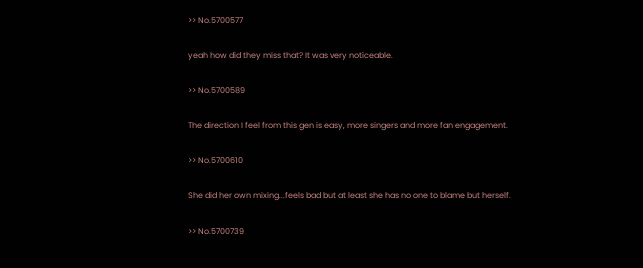>> No.5700577

yeah how did they miss that? It was very noticeable.

>> No.5700589

The direction I feel from this gen is easy, more singers and more fan engagement.

>> No.5700610

She did her own mixing...feels bad but at least she has no one to blame but herself.

>> No.5700739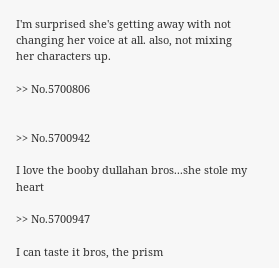I'm surprised she's getting away with not changing her voice at all. also, not mixing her characters up.

>> No.5700806


>> No.5700942

I love the booby dullahan bros...she stole my heart

>> No.5700947

I can taste it bros, the prism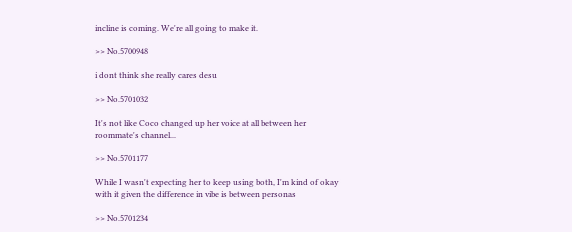incline is coming. We're all going to make it.

>> No.5700948

i dont think she really cares desu

>> No.5701032

It's not like Coco changed up her voice at all between her roommate's channel...

>> No.5701177

While I wasn't expecting her to keep using both, I'm kind of okay with it given the difference in vibe is between personas

>> No.5701234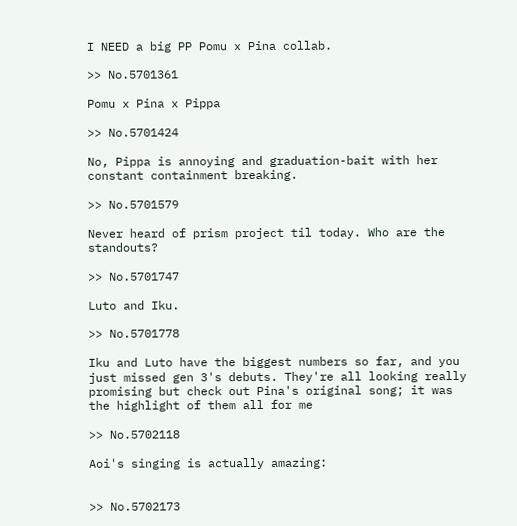I NEED a big PP Pomu x Pina collab.

>> No.5701361

Pomu x Pina x Pippa

>> No.5701424

No, Pippa is annoying and graduation-bait with her constant containment breaking.

>> No.5701579

Never heard of prism project til today. Who are the standouts?

>> No.5701747

Luto and Iku.

>> No.5701778

Iku and Luto have the biggest numbers so far, and you just missed gen 3's debuts. They're all looking really promising but check out Pina's original song; it was the highlight of them all for me

>> No.5702118

Aoi's singing is actually amazing:


>> No.5702173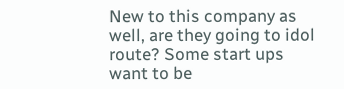New to this company as well, are they going to idol route? Some start ups want to be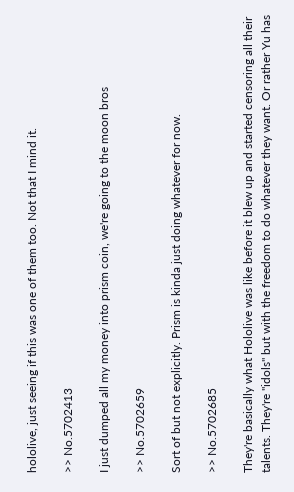hololive, just seeing if this was one of them too. Not that I mind it.

>> No.5702413

I just dumped all my money into prism coin, we're going to the moon bros

>> No.5702659

Sort of but not explicitly. Prism is kinda just doing whatever for now.

>> No.5702685

They're basically what Hololive was like before it blew up and started censoring all their talents. They're "idols" but with the freedom to do whatever they want. Or rather Yu has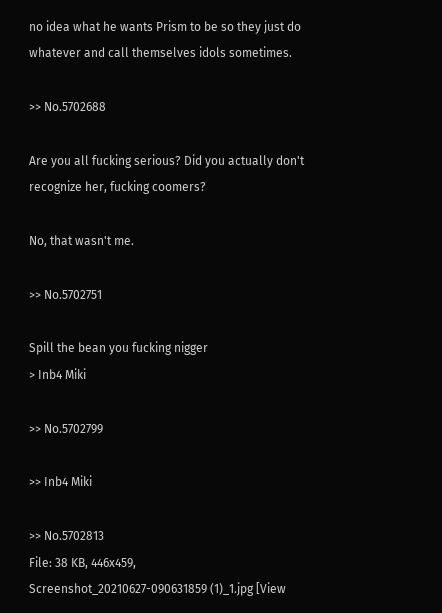no idea what he wants Prism to be so they just do whatever and call themselves idols sometimes.

>> No.5702688

Are you all fucking serious? Did you actually don't recognize her, fucking coomers?

No, that wasn't me.

>> No.5702751

Spill the bean you fucking nigger
> Inb4 Miki

>> No.5702799

>> Inb4 Miki

>> No.5702813
File: 38 KB, 446x459, Screenshot_20210627-090631859 (1)_1.jpg [View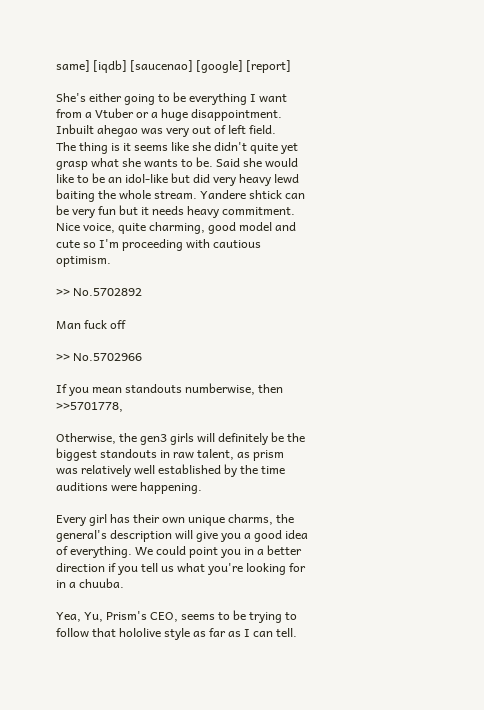same] [iqdb] [saucenao] [google] [report]

She's either going to be everything I want from a Vtuber or a huge disappointment. Inbuilt ahegao was very out of left field.
The thing is it seems like she didn't quite yet grasp what she wants to be. Said she would like to be an idol-like but did very heavy lewd baiting the whole stream. Yandere shtick can be very fun but it needs heavy commitment.
Nice voice, quite charming, good model and cute so I'm proceeding with cautious optimism.

>> No.5702892

Man fuck off

>> No.5702966

If you mean standouts numberwise, then >>5701778,

Otherwise, the gen3 girls will definitely be the biggest standouts in raw talent, as prism was relatively well established by the time auditions were happening.

Every girl has their own unique charms, the general's description will give you a good idea of everything. We could point you in a better direction if you tell us what you're looking for in a chuuba.

Yea, Yu, Prism's CEO, seems to be trying to follow that hololive style as far as I can tell.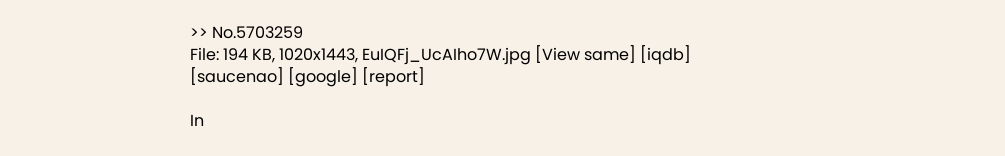>> No.5703259
File: 194 KB, 1020x1443, EuIQFj_UcAIho7W.jpg [View same] [iqdb] [saucenao] [google] [report]

In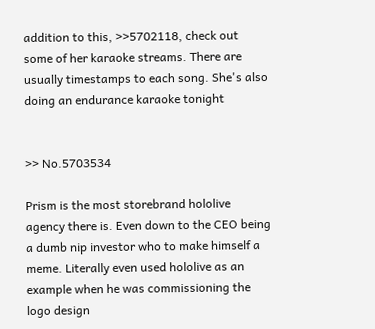addition to this, >>5702118, check out some of her karaoke streams. There are usually timestamps to each song. She's also doing an endurance karaoke tonight


>> No.5703534

Prism is the most storebrand hololive agency there is. Even down to the CEO being a dumb nip investor who to make himself a meme. Literally even used hololive as an example when he was commissioning the logo design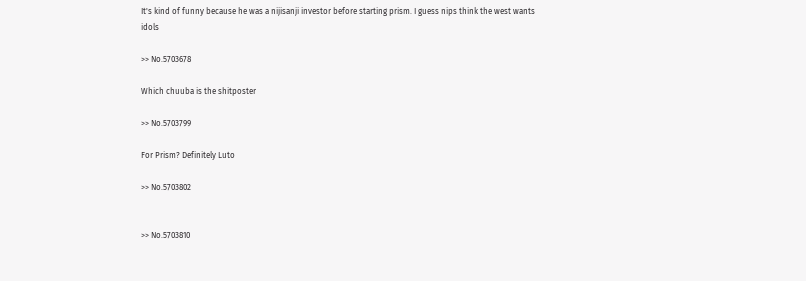It's kind of funny because he was a nijisanji investor before starting prism. I guess nips think the west wants idols

>> No.5703678

Which chuuba is the shitposter

>> No.5703799

For Prism? Definitely Luto

>> No.5703802


>> No.5703810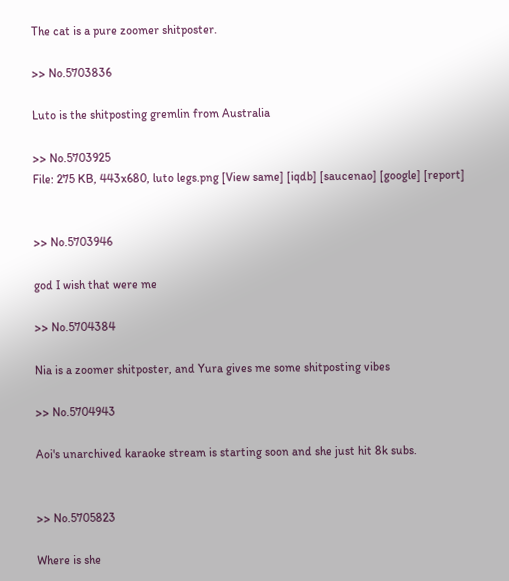The cat is a pure zoomer shitposter.

>> No.5703836

Luto is the shitposting gremlin from Australia

>> No.5703925
File: 275 KB, 443x680, luto legs.png [View same] [iqdb] [saucenao] [google] [report]


>> No.5703946

god I wish that were me

>> No.5704384

Nia is a zoomer shitposter, and Yura gives me some shitposting vibes

>> No.5704943

Aoi's unarchived karaoke stream is starting soon and she just hit 8k subs.


>> No.5705823

Where is she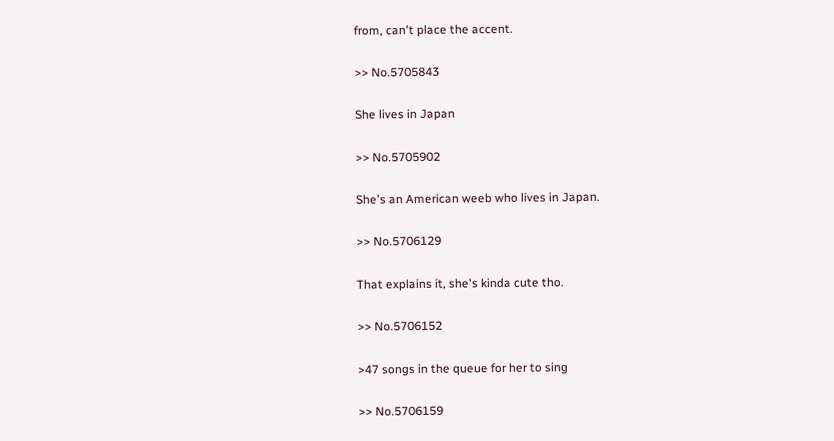from, can't place the accent.

>> No.5705843

She lives in Japan

>> No.5705902

She's an American weeb who lives in Japan.

>> No.5706129

That explains it, she's kinda cute tho.

>> No.5706152

>47 songs in the queue for her to sing

>> No.5706159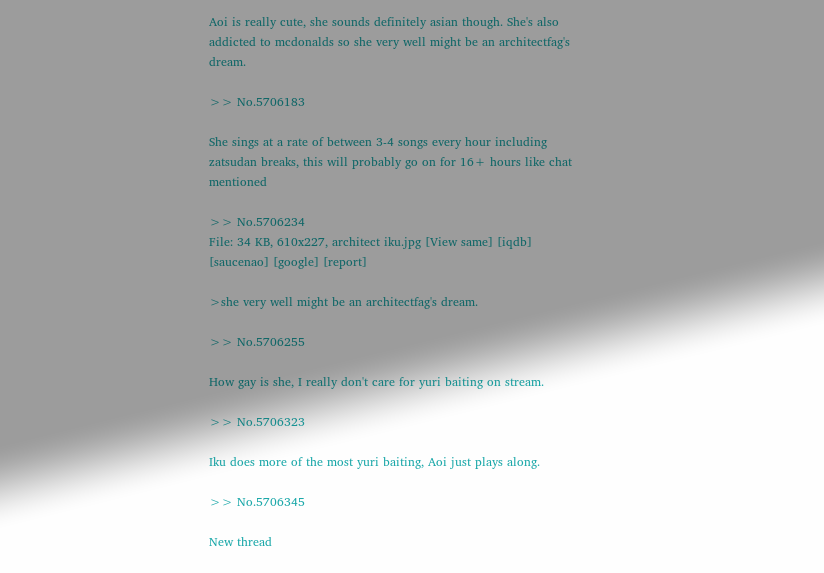Aoi is really cute, she sounds definitely asian though. She's also addicted to mcdonalds so she very well might be an architectfag's dream.

>> No.5706183

She sings at a rate of between 3-4 songs every hour including zatsudan breaks, this will probably go on for 16+ hours like chat mentioned

>> No.5706234
File: 34 KB, 610x227, architect iku.jpg [View same] [iqdb] [saucenao] [google] [report]

>she very well might be an architectfag's dream.

>> No.5706255

How gay is she, I really don't care for yuri baiting on stream.

>> No.5706323

Iku does more of the most yuri baiting, Aoi just plays along.

>> No.5706345

New thread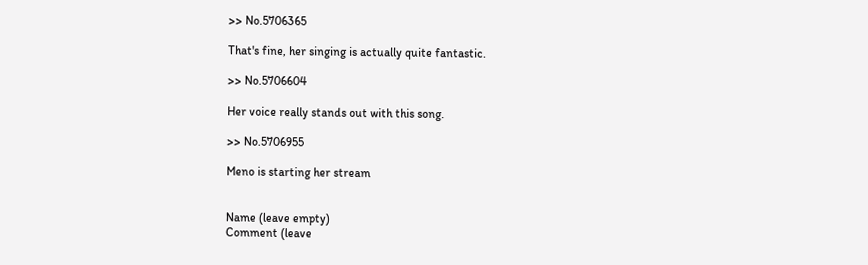>> No.5706365

That's fine, her singing is actually quite fantastic.

>> No.5706604

Her voice really stands out with this song.

>> No.5706955

Meno is starting her stream


Name (leave empty)
Comment (leave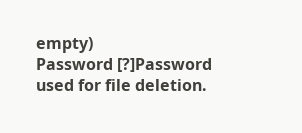empty)
Password [?]Password used for file deletion.